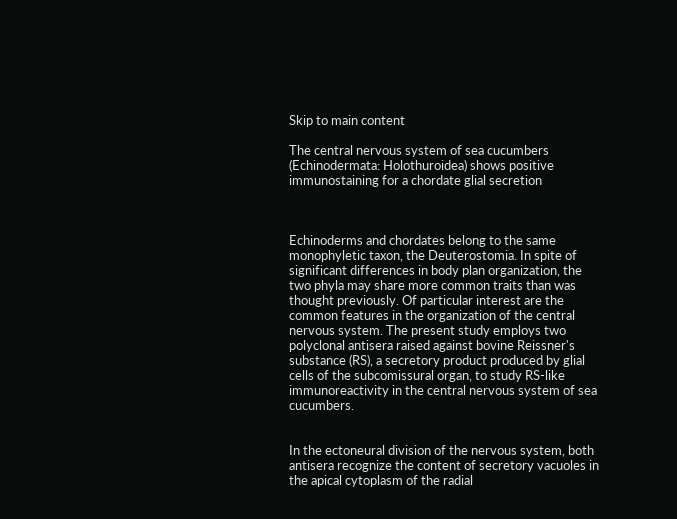Skip to main content

The central nervous system of sea cucumbers (Echinodermata: Holothuroidea) shows positive immunostaining for a chordate glial secretion



Echinoderms and chordates belong to the same monophyletic taxon, the Deuterostomia. In spite of significant differences in body plan organization, the two phyla may share more common traits than was thought previously. Of particular interest are the common features in the organization of the central nervous system. The present study employs two polyclonal antisera raised against bovine Reissner's substance (RS), a secretory product produced by glial cells of the subcomissural organ, to study RS-like immunoreactivity in the central nervous system of sea cucumbers.


In the ectoneural division of the nervous system, both antisera recognize the content of secretory vacuoles in the apical cytoplasm of the radial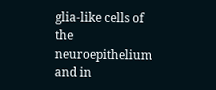glia-like cells of the neuroepithelium and in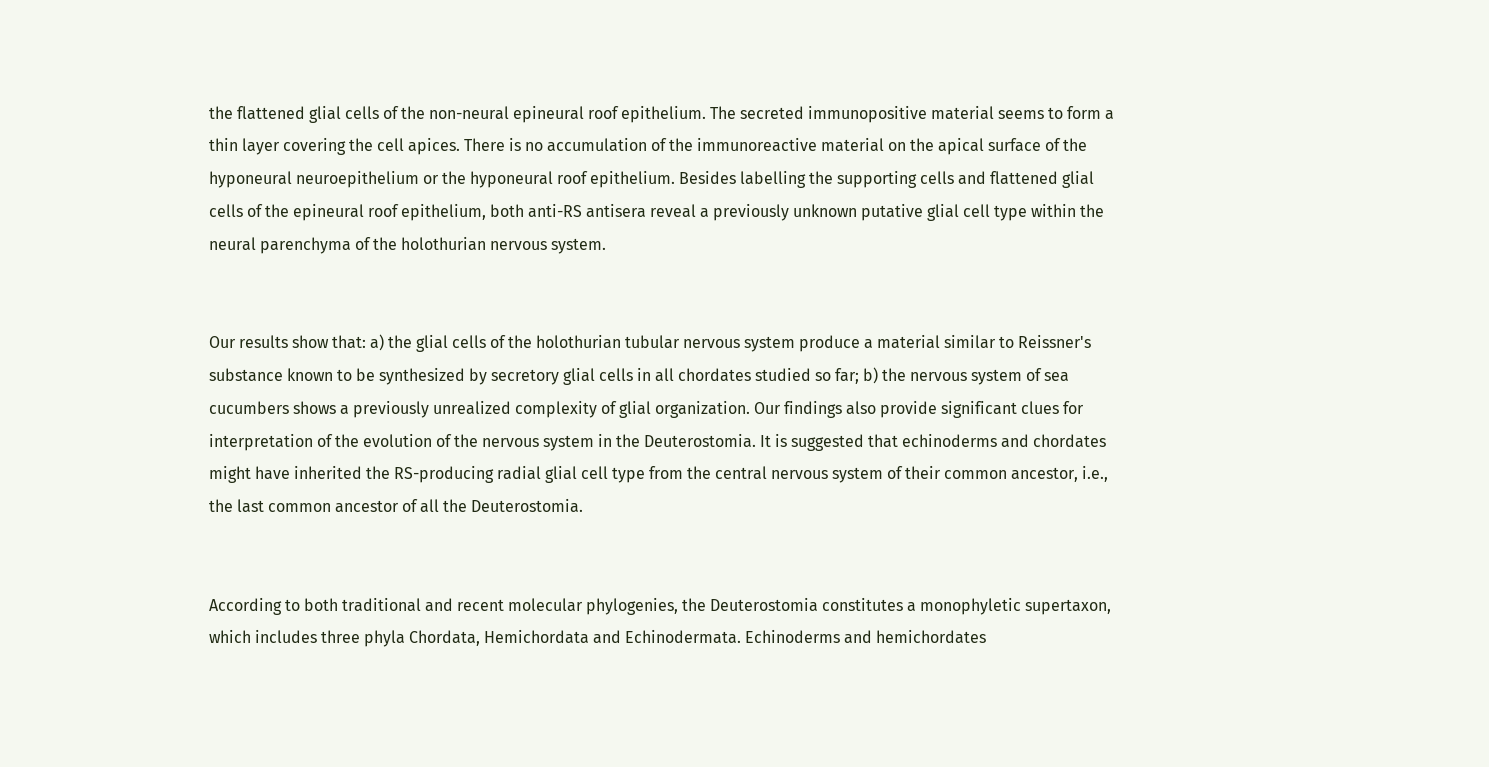the flattened glial cells of the non-neural epineural roof epithelium. The secreted immunopositive material seems to form a thin layer covering the cell apices. There is no accumulation of the immunoreactive material on the apical surface of the hyponeural neuroepithelium or the hyponeural roof epithelium. Besides labelling the supporting cells and flattened glial cells of the epineural roof epithelium, both anti-RS antisera reveal a previously unknown putative glial cell type within the neural parenchyma of the holothurian nervous system.


Our results show that: a) the glial cells of the holothurian tubular nervous system produce a material similar to Reissner's substance known to be synthesized by secretory glial cells in all chordates studied so far; b) the nervous system of sea cucumbers shows a previously unrealized complexity of glial organization. Our findings also provide significant clues for interpretation of the evolution of the nervous system in the Deuterostomia. It is suggested that echinoderms and chordates might have inherited the RS-producing radial glial cell type from the central nervous system of their common ancestor, i.e., the last common ancestor of all the Deuterostomia.


According to both traditional and recent molecular phylogenies, the Deuterostomia constitutes a monophyletic supertaxon, which includes three phyla Chordata, Hemichordata and Echinodermata. Echinoderms and hemichordates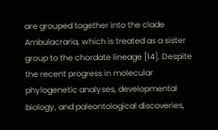are grouped together into the clade Ambulacraria, which is treated as a sister group to the chordate lineage [14]. Despite the recent progress in molecular phylogenetic analyses, developmental biology, and paleontological discoveries,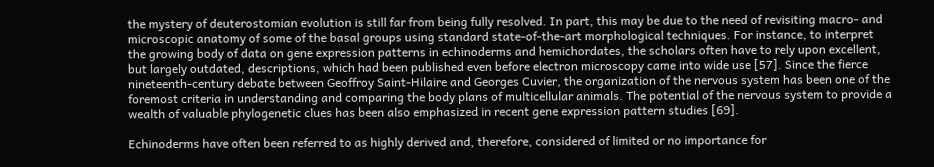the mystery of deuterostomian evolution is still far from being fully resolved. In part, this may be due to the need of revisiting macro- and microscopic anatomy of some of the basal groups using standard state-of-the-art morphological techniques. For instance, to interpret the growing body of data on gene expression patterns in echinoderms and hemichordates, the scholars often have to rely upon excellent, but largely outdated, descriptions, which had been published even before electron microscopy came into wide use [57]. Since the fierce nineteenth-century debate between Geoffroy Saint-Hilaire and Georges Cuvier, the organization of the nervous system has been one of the foremost criteria in understanding and comparing the body plans of multicellular animals. The potential of the nervous system to provide a wealth of valuable phylogenetic clues has been also emphasized in recent gene expression pattern studies [69].

Echinoderms have often been referred to as highly derived and, therefore, considered of limited or no importance for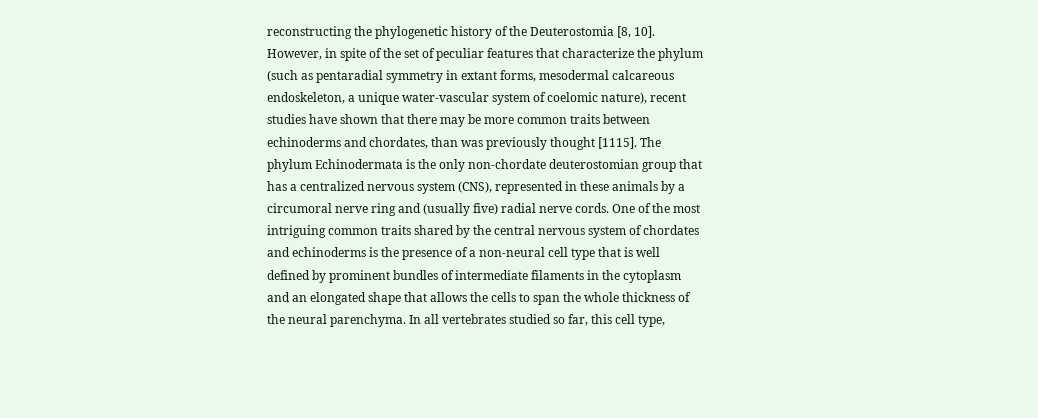reconstructing the phylogenetic history of the Deuterostomia [8, 10]. However, in spite of the set of peculiar features that characterize the phylum (such as pentaradial symmetry in extant forms, mesodermal calcareous endoskeleton, a unique water-vascular system of coelomic nature), recent studies have shown that there may be more common traits between echinoderms and chordates, than was previously thought [1115]. The phylum Echinodermata is the only non-chordate deuterostomian group that has a centralized nervous system (CNS), represented in these animals by a circumoral nerve ring and (usually five) radial nerve cords. One of the most intriguing common traits shared by the central nervous system of chordates and echinoderms is the presence of a non-neural cell type that is well defined by prominent bundles of intermediate filaments in the cytoplasm and an elongated shape that allows the cells to span the whole thickness of the neural parenchyma. In all vertebrates studied so far, this cell type,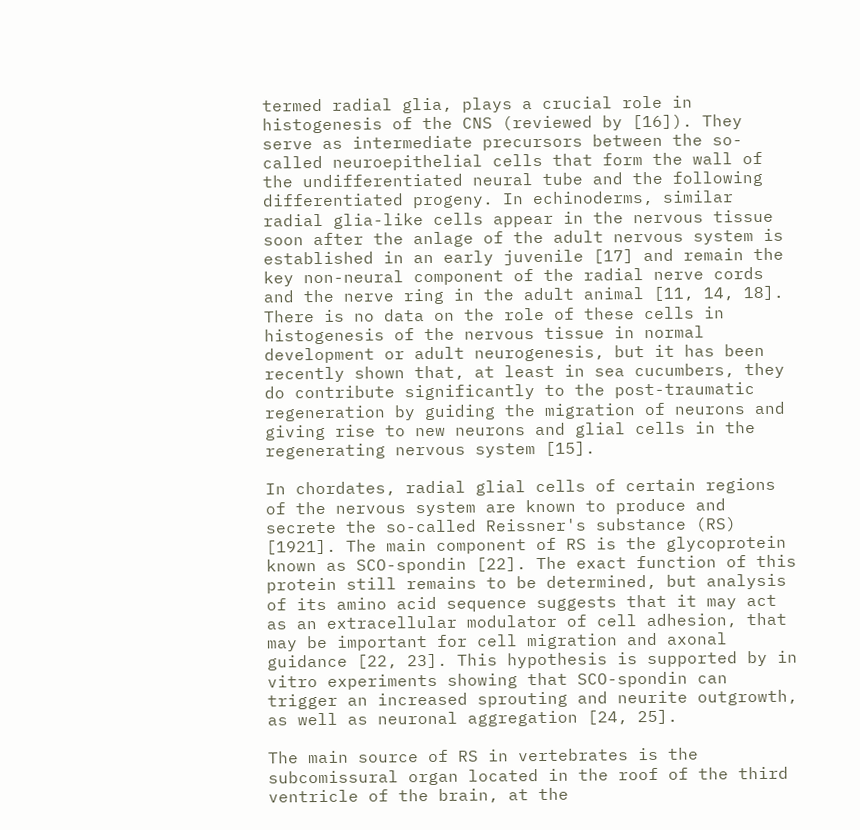termed radial glia, plays a crucial role in histogenesis of the CNS (reviewed by [16]). They serve as intermediate precursors between the so-called neuroepithelial cells that form the wall of the undifferentiated neural tube and the following differentiated progeny. In echinoderms, similar radial glia-like cells appear in the nervous tissue soon after the anlage of the adult nervous system is established in an early juvenile [17] and remain the key non-neural component of the radial nerve cords and the nerve ring in the adult animal [11, 14, 18]. There is no data on the role of these cells in histogenesis of the nervous tissue in normal development or adult neurogenesis, but it has been recently shown that, at least in sea cucumbers, they do contribute significantly to the post-traumatic regeneration by guiding the migration of neurons and giving rise to new neurons and glial cells in the regenerating nervous system [15].

In chordates, radial glial cells of certain regions of the nervous system are known to produce and secrete the so-called Reissner's substance (RS) [1921]. The main component of RS is the glycoprotein known as SCO-spondin [22]. The exact function of this protein still remains to be determined, but analysis of its amino acid sequence suggests that it may act as an extracellular modulator of cell adhesion, that may be important for cell migration and axonal guidance [22, 23]. This hypothesis is supported by in vitro experiments showing that SCO-spondin can trigger an increased sprouting and neurite outgrowth, as well as neuronal aggregation [24, 25].

The main source of RS in vertebrates is the subcomissural organ located in the roof of the third ventricle of the brain, at the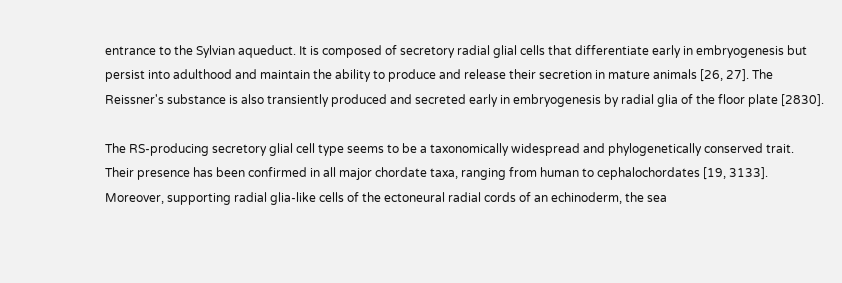entrance to the Sylvian aqueduct. It is composed of secretory radial glial cells that differentiate early in embryogenesis but persist into adulthood and maintain the ability to produce and release their secretion in mature animals [26, 27]. The Reissner's substance is also transiently produced and secreted early in embryogenesis by radial glia of the floor plate [2830].

The RS-producing secretory glial cell type seems to be a taxonomically widespread and phylogenetically conserved trait. Their presence has been confirmed in all major chordate taxa, ranging from human to cephalochordates [19, 3133]. Moreover, supporting radial glia-like cells of the ectoneural radial cords of an echinoderm, the sea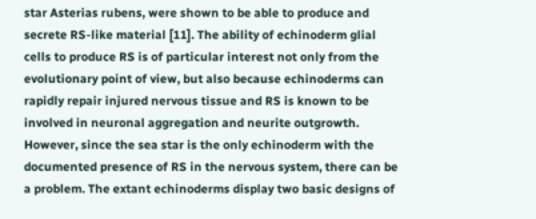star Asterias rubens, were shown to be able to produce and secrete RS-like material [11]. The ability of echinoderm glial cells to produce RS is of particular interest not only from the evolutionary point of view, but also because echinoderms can rapidly repair injured nervous tissue and RS is known to be involved in neuronal aggregation and neurite outgrowth. However, since the sea star is the only echinoderm with the documented presence of RS in the nervous system, there can be a problem. The extant echinoderms display two basic designs of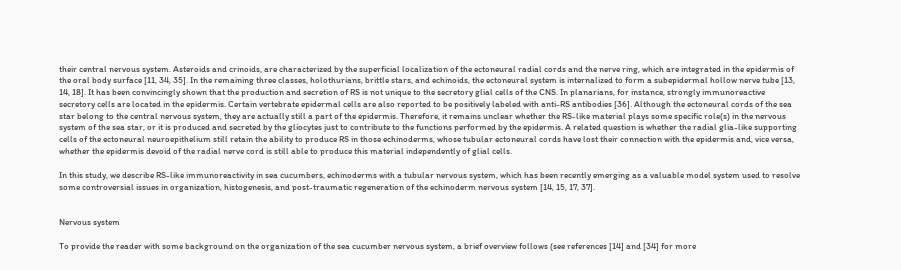their central nervous system. Asteroids and crinoids, are characterized by the superficial localization of the ectoneural radial cords and the nerve ring, which are integrated in the epidermis of the oral body surface [11, 34, 35]. In the remaining three classes, holothurians, brittle stars, and echinoids, the ectoneural system is internalized to form a subepidermal hollow nerve tube [13, 14, 18]. It has been convincingly shown that the production and secretion of RS is not unique to the secretory glial cells of the CNS. In planarians, for instance, strongly immunoreactive secretory cells are located in the epidermis. Certain vertebrate epidermal cells are also reported to be positively labeled with anti-RS antibodies [36]. Although the ectoneural cords of the sea star belong to the central nervous system, they are actually still a part of the epidermis. Therefore, it remains unclear whether the RS-like material plays some specific role(s) in the nervous system of the sea star, or it is produced and secreted by the gliocytes just to contribute to the functions performed by the epidermis. A related question is whether the radial glia-like supporting cells of the ectoneural neuroepithelium still retain the ability to produce RS in those echinoderms, whose tubular ectoneural cords have lost their connection with the epidermis and, vice versa, whether the epidermis devoid of the radial nerve cord is still able to produce this material independently of glial cells.

In this study, we describe RS-like immunoreactivity in sea cucumbers, echinoderms with a tubular nervous system, which has been recently emerging as a valuable model system used to resolve some controversial issues in organization, histogenesis, and post-traumatic regeneration of the echinoderm nervous system [14, 15, 17, 37].


Nervous system

To provide the reader with some background on the organization of the sea cucumber nervous system, a brief overview follows (see references [14] and [34] for more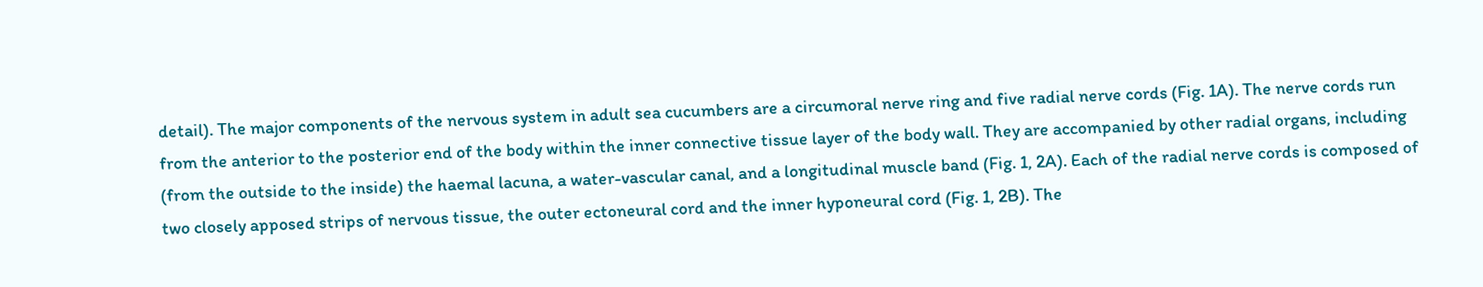detail). The major components of the nervous system in adult sea cucumbers are a circumoral nerve ring and five radial nerve cords (Fig. 1A). The nerve cords run from the anterior to the posterior end of the body within the inner connective tissue layer of the body wall. They are accompanied by other radial organs, including (from the outside to the inside) the haemal lacuna, a water-vascular canal, and a longitudinal muscle band (Fig. 1, 2A). Each of the radial nerve cords is composed of two closely apposed strips of nervous tissue, the outer ectoneural cord and the inner hyponeural cord (Fig. 1, 2B). The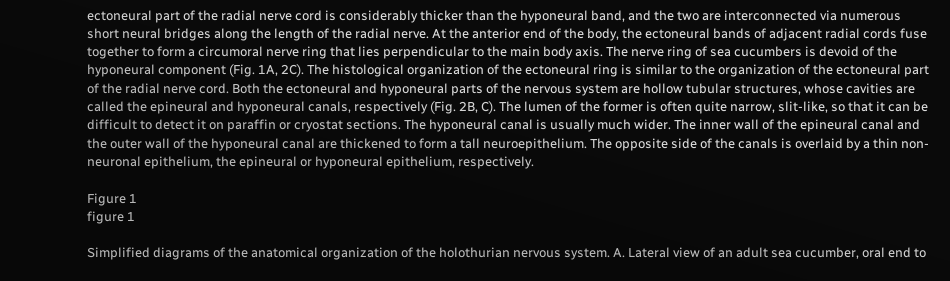ectoneural part of the radial nerve cord is considerably thicker than the hyponeural band, and the two are interconnected via numerous short neural bridges along the length of the radial nerve. At the anterior end of the body, the ectoneural bands of adjacent radial cords fuse together to form a circumoral nerve ring that lies perpendicular to the main body axis. The nerve ring of sea cucumbers is devoid of the hyponeural component (Fig. 1A, 2C). The histological organization of the ectoneural ring is similar to the organization of the ectoneural part of the radial nerve cord. Both the ectoneural and hyponeural parts of the nervous system are hollow tubular structures, whose cavities are called the epineural and hyponeural canals, respectively (Fig. 2B, C). The lumen of the former is often quite narrow, slit-like, so that it can be difficult to detect it on paraffin or cryostat sections. The hyponeural canal is usually much wider. The inner wall of the epineural canal and the outer wall of the hyponeural canal are thickened to form a tall neuroepithelium. The opposite side of the canals is overlaid by a thin non-neuronal epithelium, the epineural or hyponeural epithelium, respectively.

Figure 1
figure 1

Simplified diagrams of the anatomical organization of the holothurian nervous system. A. Lateral view of an adult sea cucumber, oral end to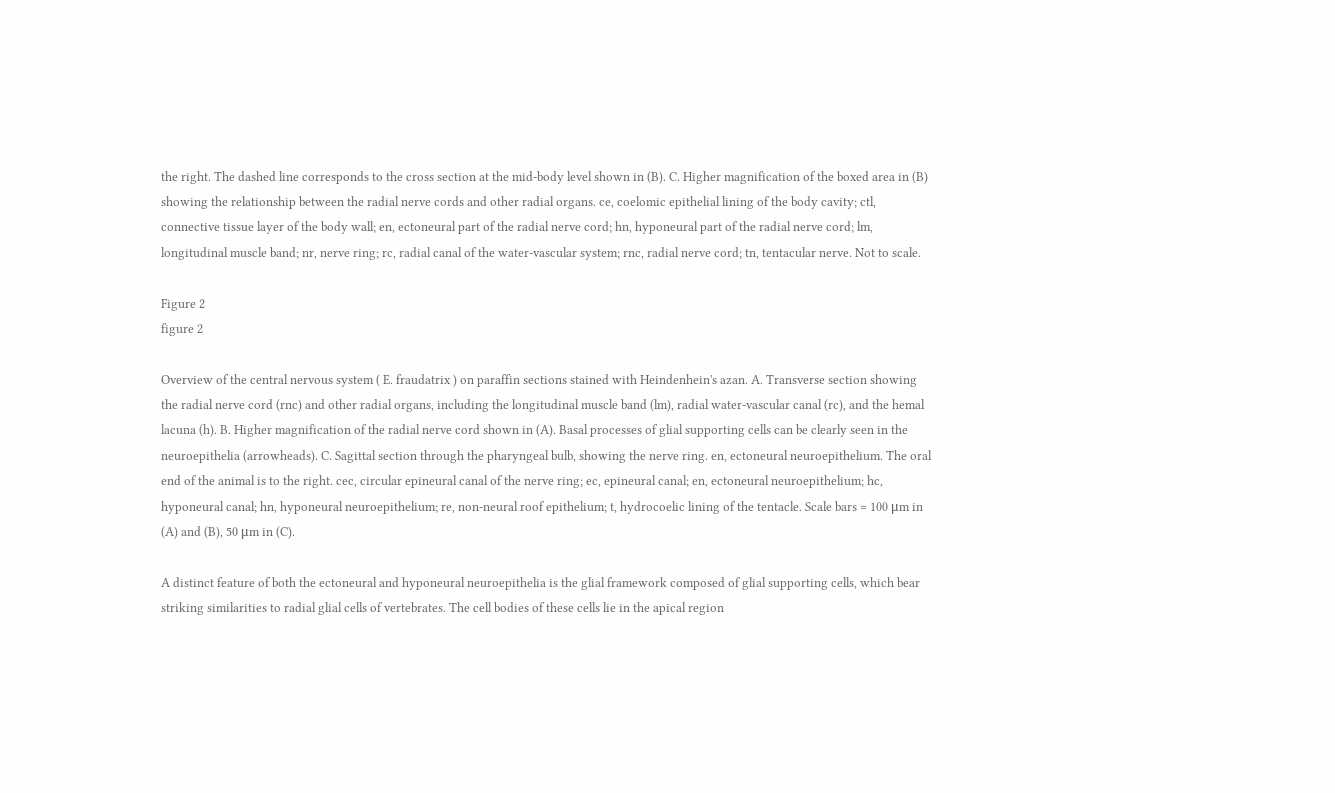the right. The dashed line corresponds to the cross section at the mid-body level shown in (B). C. Higher magnification of the boxed area in (B) showing the relationship between the radial nerve cords and other radial organs. ce, coelomic epithelial lining of the body cavity; ctl, connective tissue layer of the body wall; en, ectoneural part of the radial nerve cord; hn, hyponeural part of the radial nerve cord; lm, longitudinal muscle band; nr, nerve ring; rc, radial canal of the water-vascular system; rnc, radial nerve cord; tn, tentacular nerve. Not to scale.

Figure 2
figure 2

Overview of the central nervous system ( E. fraudatrix ) on paraffin sections stained with Heindenhein's azan. A. Transverse section showing the radial nerve cord (rnc) and other radial organs, including the longitudinal muscle band (lm), radial water-vascular canal (rc), and the hemal lacuna (h). B. Higher magnification of the radial nerve cord shown in (A). Basal processes of glial supporting cells can be clearly seen in the neuroepithelia (arrowheads). C. Sagittal section through the pharyngeal bulb, showing the nerve ring. en, ectoneural neuroepithelium. The oral end of the animal is to the right. cec, circular epineural canal of the nerve ring; ec, epineural canal; en, ectoneural neuroepithelium; hc, hyponeural canal; hn, hyponeural neuroepithelium; re, non-neural roof epithelium; t, hydrocoelic lining of the tentacle. Scale bars = 100 μm in (A) and (B), 50 μm in (C).

A distinct feature of both the ectoneural and hyponeural neuroepithelia is the glial framework composed of glial supporting cells, which bear striking similarities to radial glial cells of vertebrates. The cell bodies of these cells lie in the apical region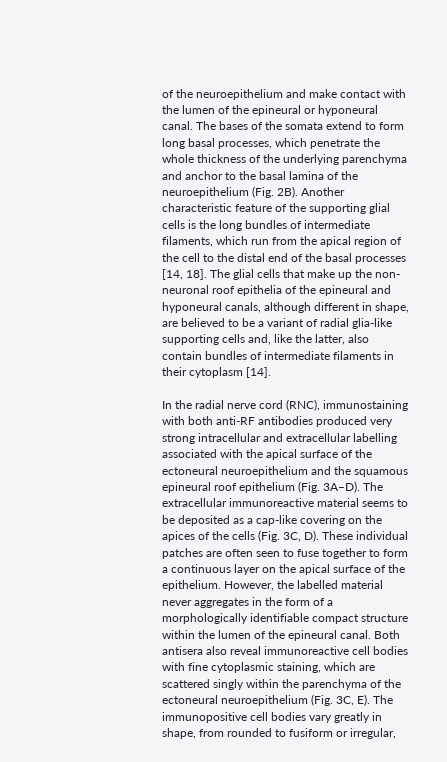of the neuroepithelium and make contact with the lumen of the epineural or hyponeural canal. The bases of the somata extend to form long basal processes, which penetrate the whole thickness of the underlying parenchyma and anchor to the basal lamina of the neuroepithelium (Fig. 2B). Another characteristic feature of the supporting glial cells is the long bundles of intermediate filaments, which run from the apical region of the cell to the distal end of the basal processes [14, 18]. The glial cells that make up the non-neuronal roof epithelia of the epineural and hyponeural canals, although different in shape, are believed to be a variant of radial glia-like supporting cells and, like the latter, also contain bundles of intermediate filaments in their cytoplasm [14].

In the radial nerve cord (RNC), immunostaining with both anti-RF antibodies produced very strong intracellular and extracellular labelling associated with the apical surface of the ectoneural neuroepithelium and the squamous epineural roof epithelium (Fig. 3A–D). The extracellular immunoreactive material seems to be deposited as a cap-like covering on the apices of the cells (Fig. 3C, D). These individual patches are often seen to fuse together to form a continuous layer on the apical surface of the epithelium. However, the labelled material never aggregates in the form of a morphologically identifiable compact structure within the lumen of the epineural canal. Both antisera also reveal immunoreactive cell bodies with fine cytoplasmic staining, which are scattered singly within the parenchyma of the ectoneural neuroepithelium (Fig. 3C, E). The immunopositive cell bodies vary greatly in shape, from rounded to fusiform or irregular,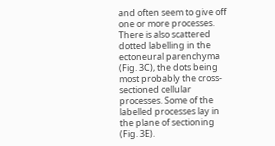and often seem to give off one or more processes. There is also scattered dotted labelling in the ectoneural parenchyma (Fig. 3C), the dots being most probably the cross-sectioned cellular processes. Some of the labelled processes lay in the plane of sectioning (Fig. 3E).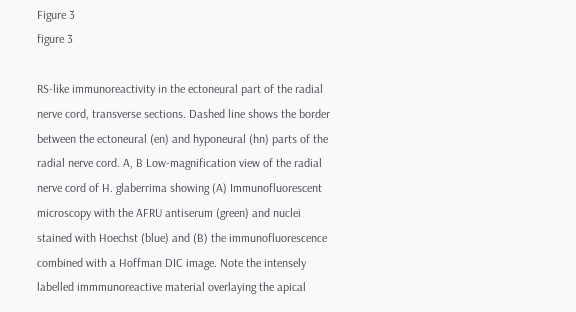Figure 3
figure 3

RS-like immunoreactivity in the ectoneural part of the radial nerve cord, transverse sections. Dashed line shows the border between the ectoneural (en) and hyponeural (hn) parts of the radial nerve cord. A, B Low-magnification view of the radial nerve cord of H. glaberrima showing (A) Immunofluorescent microscopy with the AFRU antiserum (green) and nuclei stained with Hoechst (blue) and (B) the immunofluorescence combined with a Hoffman DIC image. Note the intensely labelled immmunoreactive material overlaying the apical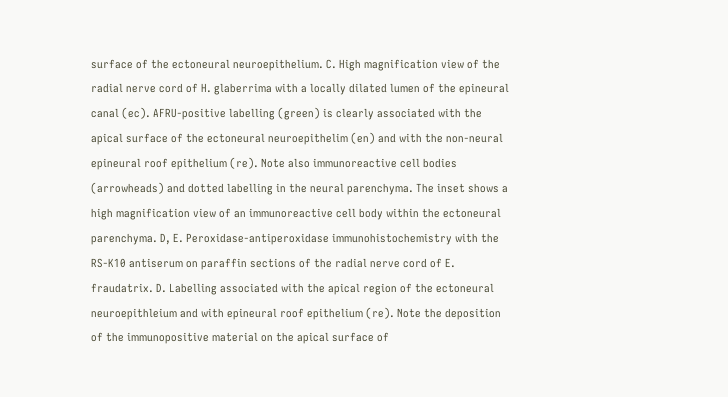surface of the ectoneural neuroepithelium. C. High magnification view of the radial nerve cord of H. glaberrima with a locally dilated lumen of the epineural canal (ec). AFRU-positive labelling (green) is clearly associated with the apical surface of the ectoneural neuroepithelim (en) and with the non-neural epineural roof epithelium (re). Note also immunoreactive cell bodies (arrowheads) and dotted labelling in the neural parenchyma. The inset shows a high magnification view of an immunoreactive cell body within the ectoneural parenchyma. D, E. Peroxidase-antiperoxidase immunohistochemistry with the RS-K10 antiserum on paraffin sections of the radial nerve cord of E. fraudatrix. D. Labelling associated with the apical region of the ectoneural neuroepithleium and with epineural roof epithelium (re). Note the deposition of the immunopositive material on the apical surface of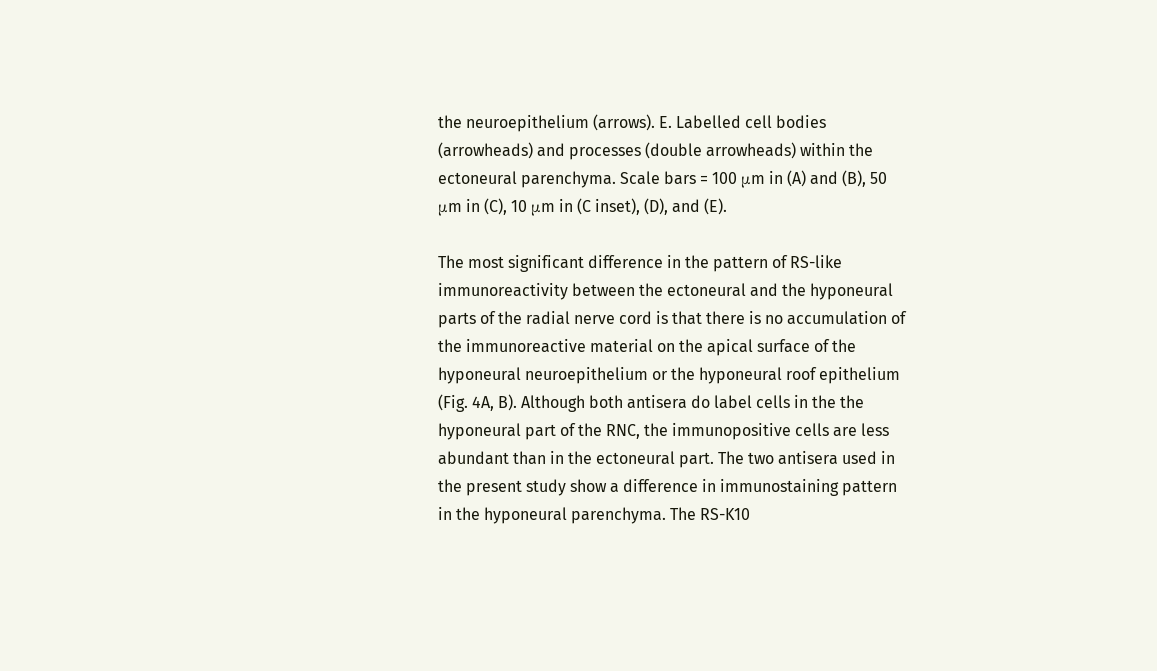the neuroepithelium (arrows). E. Labelled cell bodies (arrowheads) and processes (double arrowheads) within the ectoneural parenchyma. Scale bars = 100 μm in (A) and (B), 50 μm in (C), 10 μm in (C inset), (D), and (E).

The most significant difference in the pattern of RS-like immunoreactivity between the ectoneural and the hyponeural parts of the radial nerve cord is that there is no accumulation of the immunoreactive material on the apical surface of the hyponeural neuroepithelium or the hyponeural roof epithelium (Fig. 4A, B). Although both antisera do label cells in the the hyponeural part of the RNC, the immunopositive cells are less abundant than in the ectoneural part. The two antisera used in the present study show a difference in immunostaining pattern in the hyponeural parenchyma. The RS-K10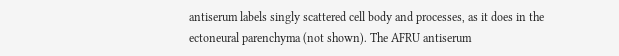antiserum labels singly scattered cell body and processes, as it does in the ectoneural parenchyma (not shown). The AFRU antiserum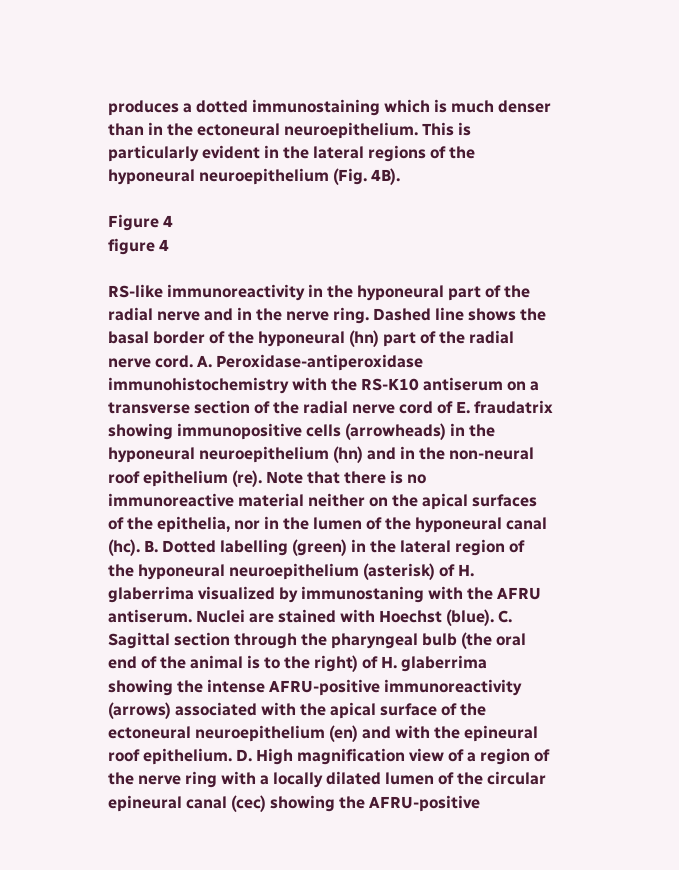produces a dotted immunostaining which is much denser than in the ectoneural neuroepithelium. This is particularly evident in the lateral regions of the hyponeural neuroepithelium (Fig. 4B).

Figure 4
figure 4

RS-like immunoreactivity in the hyponeural part of the radial nerve and in the nerve ring. Dashed line shows the basal border of the hyponeural (hn) part of the radial nerve cord. A. Peroxidase-antiperoxidase immunohistochemistry with the RS-K10 antiserum on a transverse section of the radial nerve cord of E. fraudatrix showing immunopositive cells (arrowheads) in the hyponeural neuroepithelium (hn) and in the non-neural roof epithelium (re). Note that there is no immunoreactive material neither on the apical surfaces of the epithelia, nor in the lumen of the hyponeural canal (hc). B. Dotted labelling (green) in the lateral region of the hyponeural neuroepithelium (asterisk) of H. glaberrima visualized by immunostaning with the AFRU antiserum. Nuclei are stained with Hoechst (blue). C. Sagittal section through the pharyngeal bulb (the oral end of the animal is to the right) of H. glaberrima showing the intense AFRU-positive immunoreactivity (arrows) associated with the apical surface of the ectoneural neuroepithelium (en) and with the epineural roof epithelium. D. High magnification view of a region of the nerve ring with a locally dilated lumen of the circular epineural canal (cec) showing the AFRU-positive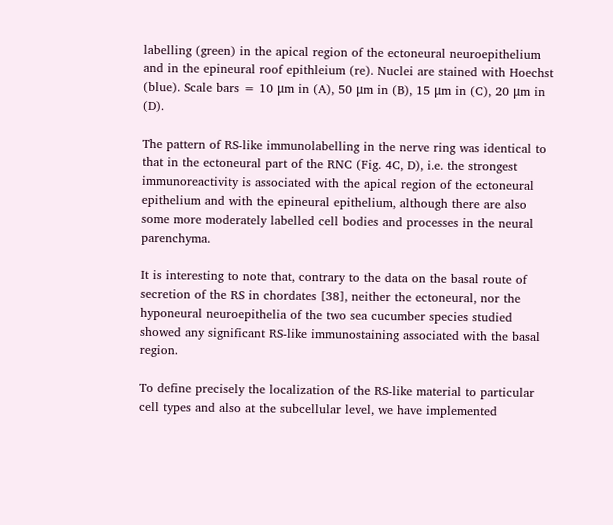labelling (green) in the apical region of the ectoneural neuroepithelium and in the epineural roof epithleium (re). Nuclei are stained with Hoechst (blue). Scale bars = 10 μm in (A), 50 μm in (B), 15 μm in (C), 20 μm in (D).

The pattern of RS-like immunolabelling in the nerve ring was identical to that in the ectoneural part of the RNC (Fig. 4C, D), i.e. the strongest immunoreactivity is associated with the apical region of the ectoneural epithelium and with the epineural epithelium, although there are also some more moderately labelled cell bodies and processes in the neural parenchyma.

It is interesting to note that, contrary to the data on the basal route of secretion of the RS in chordates [38], neither the ectoneural, nor the hyponeural neuroepithelia of the two sea cucumber species studied showed any significant RS-like immunostaining associated with the basal region.

To define precisely the localization of the RS-like material to particular cell types and also at the subcellular level, we have implemented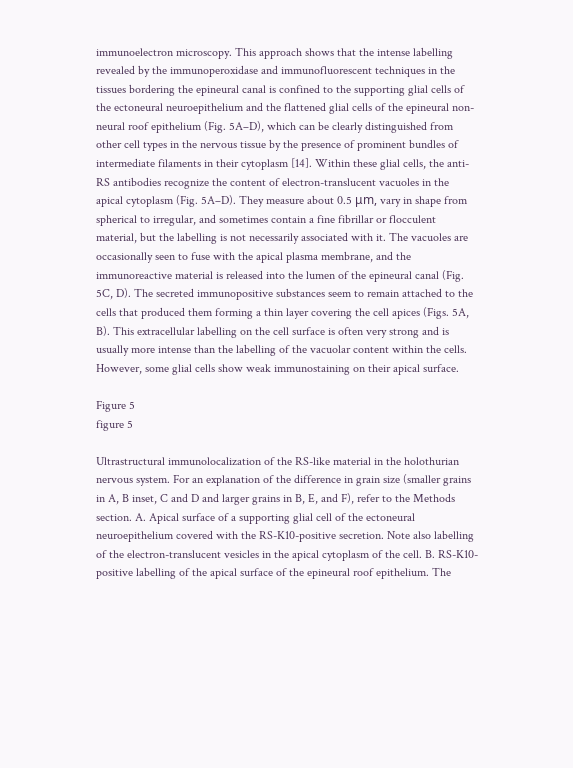immunoelectron microscopy. This approach shows that the intense labelling revealed by the immunoperoxidase and immunofluorescent techniques in the tissues bordering the epineural canal is confined to the supporting glial cells of the ectoneural neuroepithelium and the flattened glial cells of the epineural non-neural roof epithelium (Fig. 5A–D), which can be clearly distinguished from other cell types in the nervous tissue by the presence of prominent bundles of intermediate filaments in their cytoplasm [14]. Within these glial cells, the anti-RS antibodies recognize the content of electron-translucent vacuoles in the apical cytoplasm (Fig. 5A–D). They measure about 0.5 μm, vary in shape from spherical to irregular, and sometimes contain a fine fibrillar or flocculent material, but the labelling is not necessarily associated with it. The vacuoles are occasionally seen to fuse with the apical plasma membrane, and the immunoreactive material is released into the lumen of the epineural canal (Fig. 5C, D). The secreted immunopositive substances seem to remain attached to the cells that produced them forming a thin layer covering the cell apices (Figs. 5A, B). This extracellular labelling on the cell surface is often very strong and is usually more intense than the labelling of the vacuolar content within the cells. However, some glial cells show weak immunostaining on their apical surface.

Figure 5
figure 5

Ultrastructural immunolocalization of the RS-like material in the holothurian nervous system. For an explanation of the difference in grain size (smaller grains in A, B inset, C and D and larger grains in B, E, and F), refer to the Methods section. A. Apical surface of a supporting glial cell of the ectoneural neuroepithelium covered with the RS-K10-positive secretion. Note also labelling of the electron-translucent vesicles in the apical cytoplasm of the cell. B. RS-K10-positive labelling of the apical surface of the epineural roof epithelium. The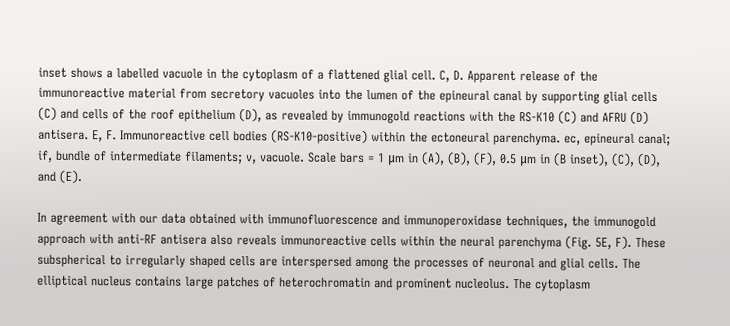inset shows a labelled vacuole in the cytoplasm of a flattened glial cell. C, D. Apparent release of the immunoreactive material from secretory vacuoles into the lumen of the epineural canal by supporting glial cells (C) and cells of the roof epithelium (D), as revealed by immunogold reactions with the RS-K10 (C) and AFRU (D) antisera. E, F. Immunoreactive cell bodies (RS-K10-positive) within the ectoneural parenchyma. ec, epineural canal; if, bundle of intermediate filaments; v, vacuole. Scale bars = 1 μm in (A), (B), (F), 0.5 μm in (B inset), (C), (D), and (E).

In agreement with our data obtained with immunofluorescence and immunoperoxidase techniques, the immunogold approach with anti-RF antisera also reveals immunoreactive cells within the neural parenchyma (Fig. 5E, F). These subspherical to irregularly shaped cells are interspersed among the processes of neuronal and glial cells. The elliptical nucleus contains large patches of heterochromatin and prominent nucleolus. The cytoplasm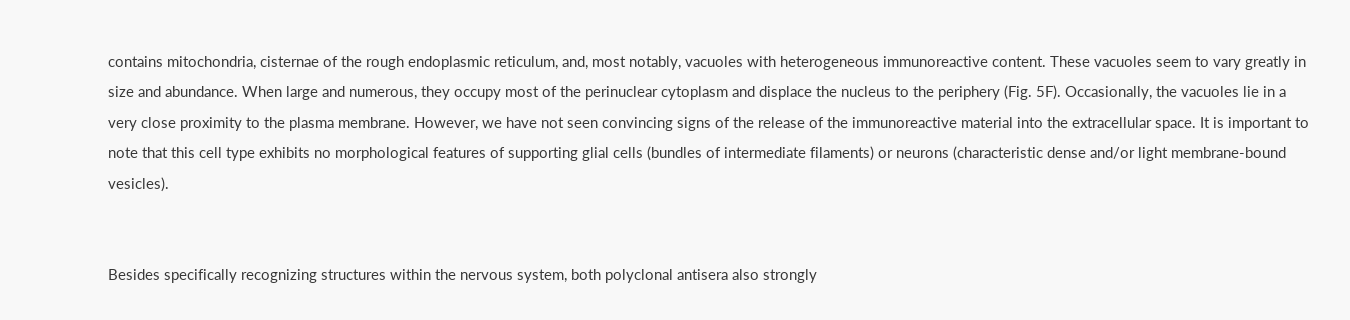contains mitochondria, cisternae of the rough endoplasmic reticulum, and, most notably, vacuoles with heterogeneous immunoreactive content. These vacuoles seem to vary greatly in size and abundance. When large and numerous, they occupy most of the perinuclear cytoplasm and displace the nucleus to the periphery (Fig. 5F). Occasionally, the vacuoles lie in a very close proximity to the plasma membrane. However, we have not seen convincing signs of the release of the immunoreactive material into the extracellular space. It is important to note that this cell type exhibits no morphological features of supporting glial cells (bundles of intermediate filaments) or neurons (characteristic dense and/or light membrane-bound vesicles).


Besides specifically recognizing structures within the nervous system, both polyclonal antisera also strongly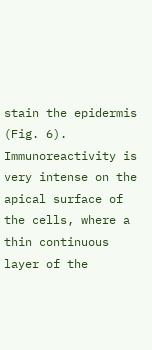stain the epidermis (Fig. 6). Immunoreactivity is very intense on the apical surface of the cells, where a thin continuous layer of the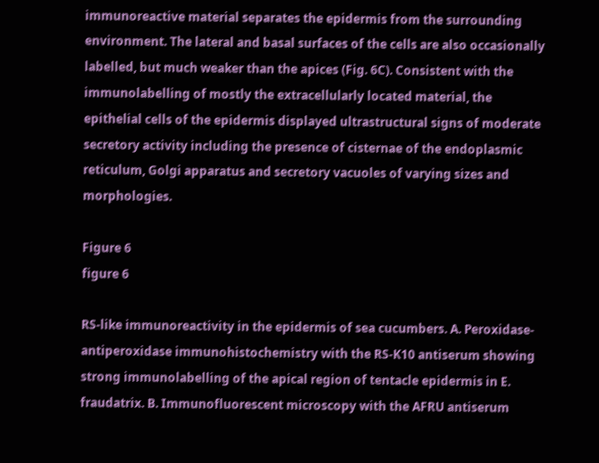immunoreactive material separates the epidermis from the surrounding environment. The lateral and basal surfaces of the cells are also occasionally labelled, but much weaker than the apices (Fig. 6C). Consistent with the immunolabelling of mostly the extracellularly located material, the epithelial cells of the epidermis displayed ultrastructural signs of moderate secretory activity including the presence of cisternae of the endoplasmic reticulum, Golgi apparatus and secretory vacuoles of varying sizes and morphologies.

Figure 6
figure 6

RS-like immunoreactivity in the epidermis of sea cucumbers. A. Peroxidase-antiperoxidase immunohistochemistry with the RS-K10 antiserum showing strong immunolabelling of the apical region of tentacle epidermis in E. fraudatrix. B. Immunofluorescent microscopy with the AFRU antiserum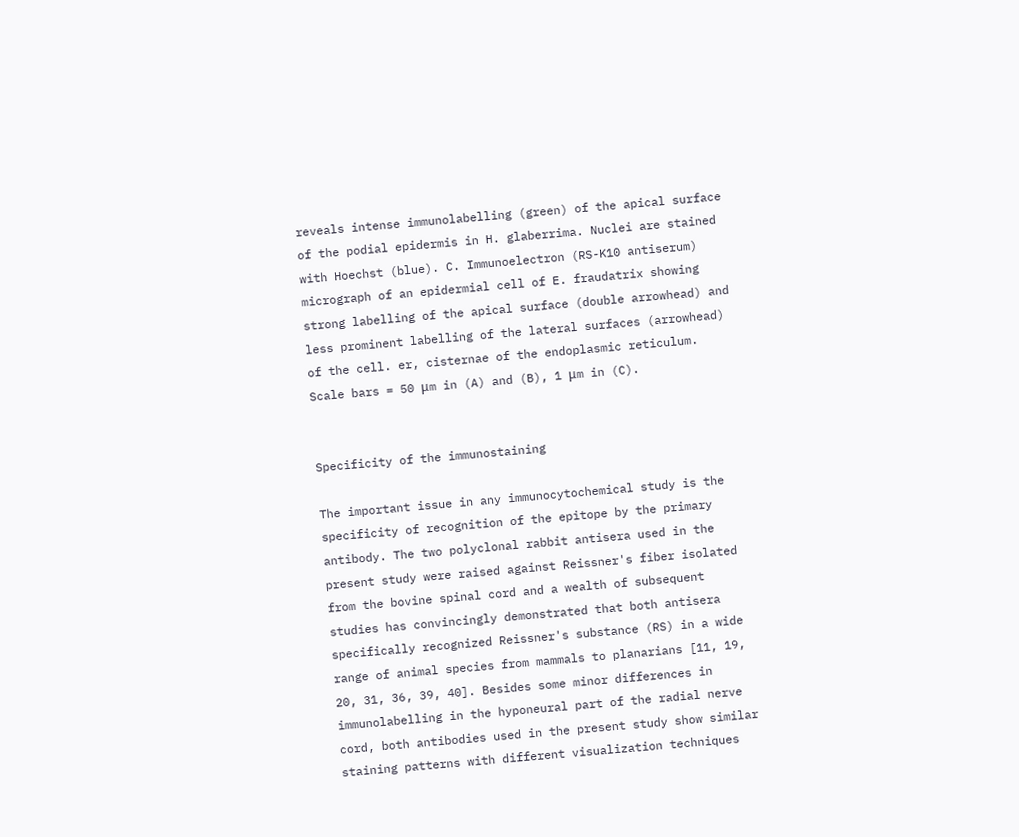reveals intense immunolabelling (green) of the apical surface of the podial epidermis in H. glaberrima. Nuclei are stained with Hoechst (blue). C. Immunoelectron (RS-K10 antiserum) micrograph of an epidermial cell of E. fraudatrix showing strong labelling of the apical surface (double arrowhead) and less prominent labelling of the lateral surfaces (arrowhead) of the cell. er, cisternae of the endoplasmic reticulum. Scale bars = 50 μm in (A) and (B), 1 μm in (C).


Specificity of the immunostaining

The important issue in any immunocytochemical study is the specificity of recognition of the epitope by the primary antibody. The two polyclonal rabbit antisera used in the present study were raised against Reissner's fiber isolated from the bovine spinal cord and a wealth of subsequent studies has convincingly demonstrated that both antisera specifically recognized Reissner's substance (RS) in a wide range of animal species from mammals to planarians [11, 19, 20, 31, 36, 39, 40]. Besides some minor differences in immunolabelling in the hyponeural part of the radial nerve cord, both antibodies used in the present study show similar staining patterns with different visualization techniques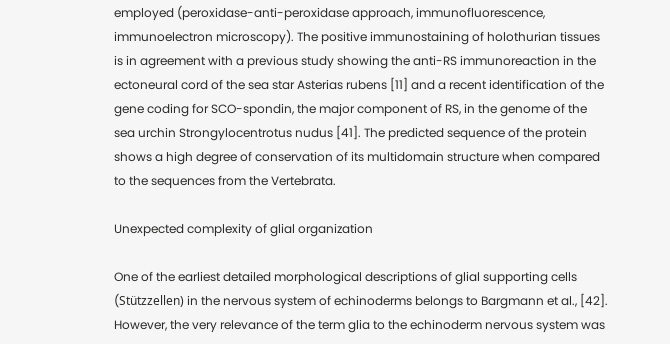employed (peroxidase-anti-peroxidase approach, immunofluorescence, immunoelectron microscopy). The positive immunostaining of holothurian tissues is in agreement with a previous study showing the anti-RS immunoreaction in the ectoneural cord of the sea star Asterias rubens [11] and a recent identification of the gene coding for SCO-spondin, the major component of RS, in the genome of the sea urchin Strongylocentrotus nudus [41]. The predicted sequence of the protein shows a high degree of conservation of its multidomain structure when compared to the sequences from the Vertebrata.

Unexpected complexity of glial organization

One of the earliest detailed morphological descriptions of glial supporting cells (Stützzellen) in the nervous system of echinoderms belongs to Bargmann et al., [42]. However, the very relevance of the term glia to the echinoderm nervous system was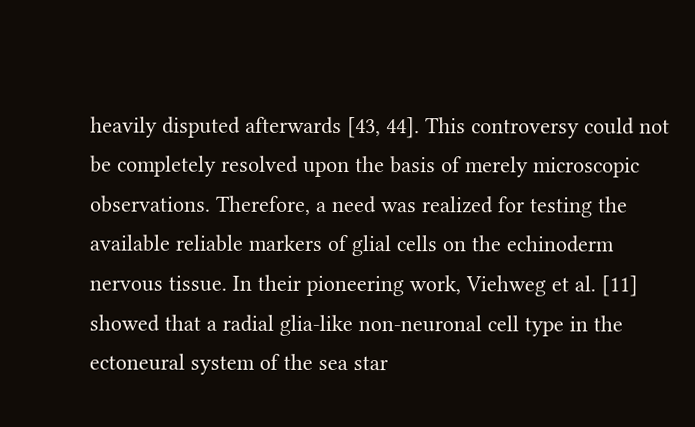heavily disputed afterwards [43, 44]. This controversy could not be completely resolved upon the basis of merely microscopic observations. Therefore, a need was realized for testing the available reliable markers of glial cells on the echinoderm nervous tissue. In their pioneering work, Viehweg et al. [11] showed that a radial glia-like non-neuronal cell type in the ectoneural system of the sea star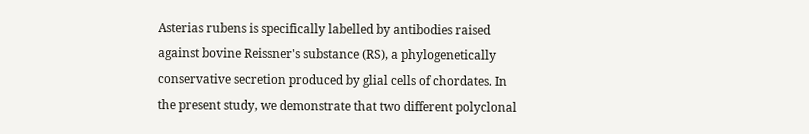Asterias rubens is specifically labelled by antibodies raised against bovine Reissner's substance (RS), a phylogenetically conservative secretion produced by glial cells of chordates. In the present study, we demonstrate that two different polyclonal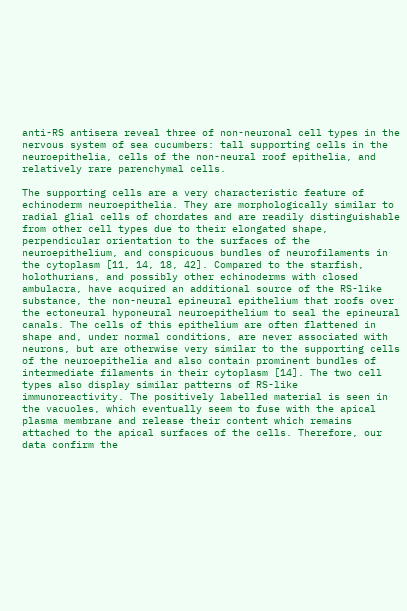anti-RS antisera reveal three of non-neuronal cell types in the nervous system of sea cucumbers: tall supporting cells in the neuroepithelia, cells of the non-neural roof epithelia, and relatively rare parenchymal cells.

The supporting cells are a very characteristic feature of echinoderm neuroepithelia. They are morphologically similar to radial glial cells of chordates and are readily distinguishable from other cell types due to their elongated shape, perpendicular orientation to the surfaces of the neuroepithelium, and conspicuous bundles of neurofilaments in the cytoplasm [11, 14, 18, 42]. Compared to the starfish, holothurians, and possibly other echinoderms with closed ambulacra, have acquired an additional source of the RS-like substance, the non-neural epineural epithelium that roofs over the ectoneural hyponeural neuroepithelium to seal the epineural canals. The cells of this epithelium are often flattened in shape and, under normal conditions, are never associated with neurons, but are otherwise very similar to the supporting cells of the neuroepithelia and also contain prominent bundles of intermediate filaments in their cytoplasm [14]. The two cell types also display similar patterns of RS-like immunoreactivity. The positively labelled material is seen in the vacuoles, which eventually seem to fuse with the apical plasma membrane and release their content which remains attached to the apical surfaces of the cells. Therefore, our data confirm the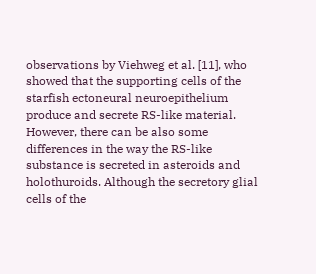observations by Viehweg et al. [11], who showed that the supporting cells of the starfish ectoneural neuroepithelium produce and secrete RS-like material. However, there can be also some differences in the way the RS-like substance is secreted in asteroids and holothuroids. Although the secretory glial cells of the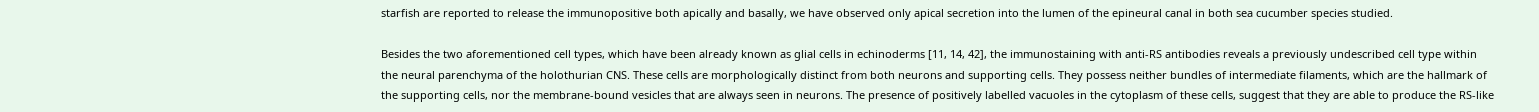starfish are reported to release the immunopositive both apically and basally, we have observed only apical secretion into the lumen of the epineural canal in both sea cucumber species studied.

Besides the two aforementioned cell types, which have been already known as glial cells in echinoderms [11, 14, 42], the immunostaining with anti-RS antibodies reveals a previously undescribed cell type within the neural parenchyma of the holothurian CNS. These cells are morphologically distinct from both neurons and supporting cells. They possess neither bundles of intermediate filaments, which are the hallmark of the supporting cells, nor the membrane-bound vesicles that are always seen in neurons. The presence of positively labelled vacuoles in the cytoplasm of these cells, suggest that they are able to produce the RS-like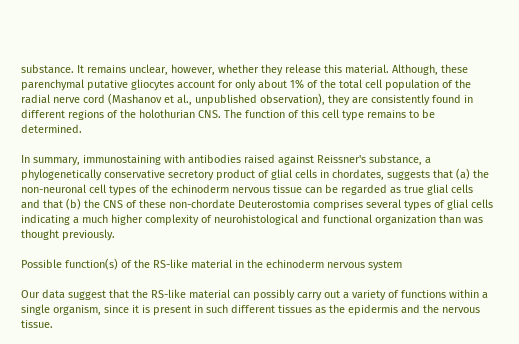substance. It remains unclear, however, whether they release this material. Although, these parenchymal putative gliocytes account for only about 1% of the total cell population of the radial nerve cord (Mashanov et al., unpublished observation), they are consistently found in different regions of the holothurian CNS. The function of this cell type remains to be determined.

In summary, immunostaining with antibodies raised against Reissner's substance, a phylogenetically conservative secretory product of glial cells in chordates, suggests that (a) the non-neuronal cell types of the echinoderm nervous tissue can be regarded as true glial cells and that (b) the CNS of these non-chordate Deuterostomia comprises several types of glial cells indicating a much higher complexity of neurohistological and functional organization than was thought previously.

Possible function(s) of the RS-like material in the echinoderm nervous system

Our data suggest that the RS-like material can possibly carry out a variety of functions within a single organism, since it is present in such different tissues as the epidermis and the nervous tissue.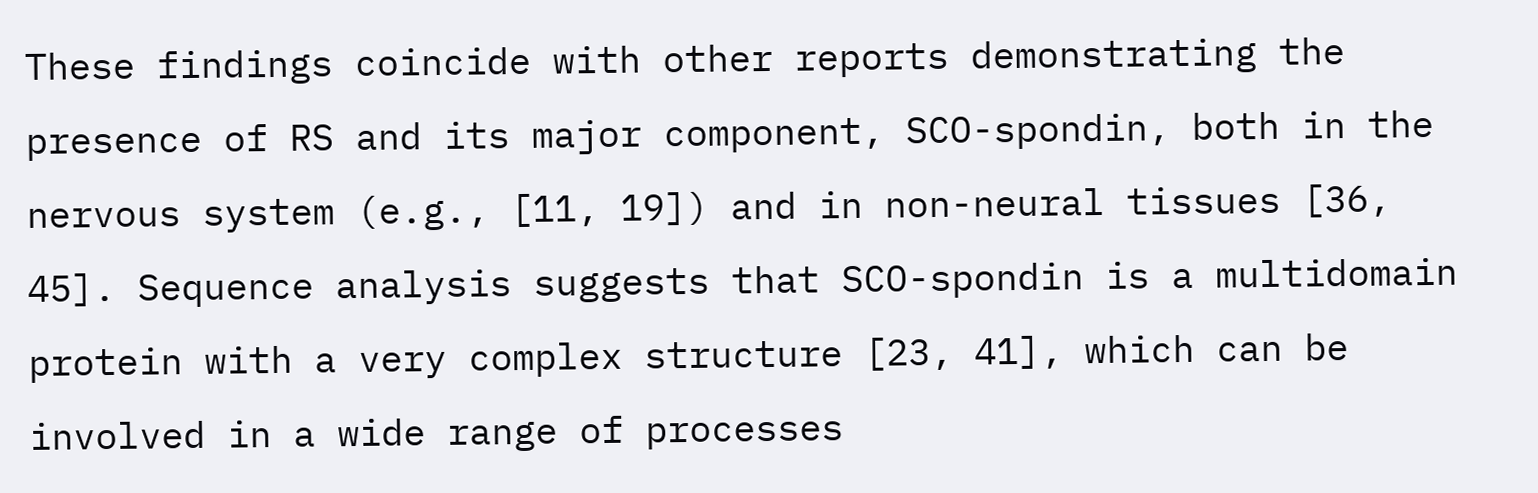These findings coincide with other reports demonstrating the presence of RS and its major component, SCO-spondin, both in the nervous system (e.g., [11, 19]) and in non-neural tissues [36, 45]. Sequence analysis suggests that SCO-spondin is a multidomain protein with a very complex structure [23, 41], which can be involved in a wide range of processes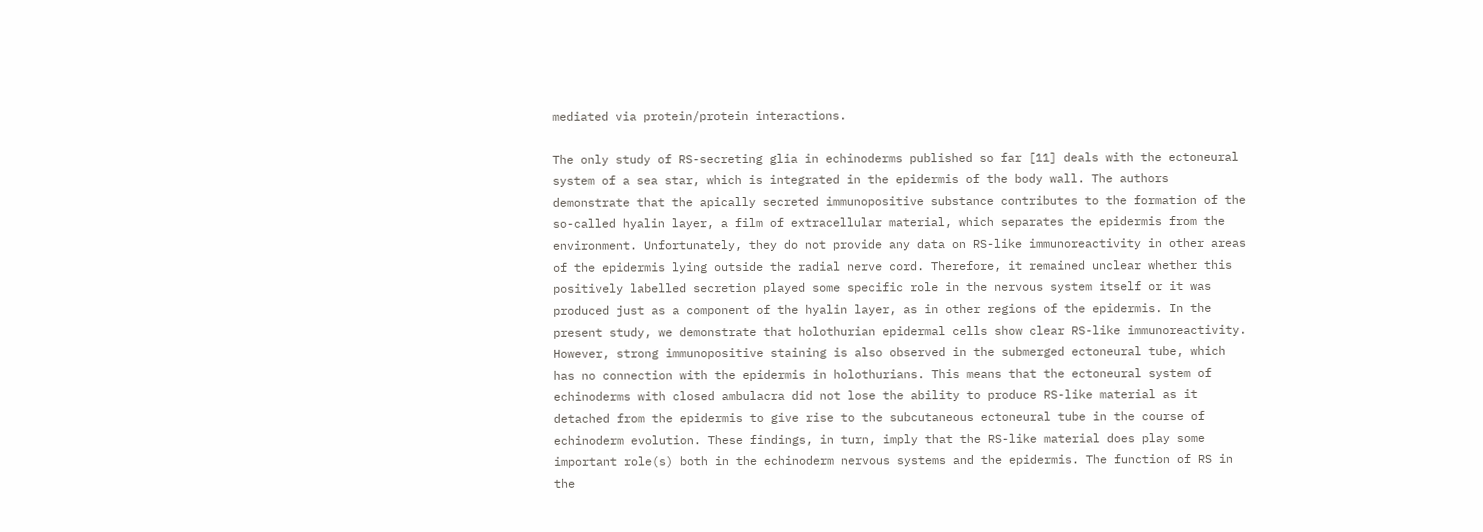mediated via protein/protein interactions.

The only study of RS-secreting glia in echinoderms published so far [11] deals with the ectoneural system of a sea star, which is integrated in the epidermis of the body wall. The authors demonstrate that the apically secreted immunopositive substance contributes to the formation of the so-called hyalin layer, a film of extracellular material, which separates the epidermis from the environment. Unfortunately, they do not provide any data on RS-like immunoreactivity in other areas of the epidermis lying outside the radial nerve cord. Therefore, it remained unclear whether this positively labelled secretion played some specific role in the nervous system itself or it was produced just as a component of the hyalin layer, as in other regions of the epidermis. In the present study, we demonstrate that holothurian epidermal cells show clear RS-like immunoreactivity. However, strong immunopositive staining is also observed in the submerged ectoneural tube, which has no connection with the epidermis in holothurians. This means that the ectoneural system of echinoderms with closed ambulacra did not lose the ability to produce RS-like material as it detached from the epidermis to give rise to the subcutaneous ectoneural tube in the course of echinoderm evolution. These findings, in turn, imply that the RS-like material does play some important role(s) both in the echinoderm nervous systems and the epidermis. The function of RS in the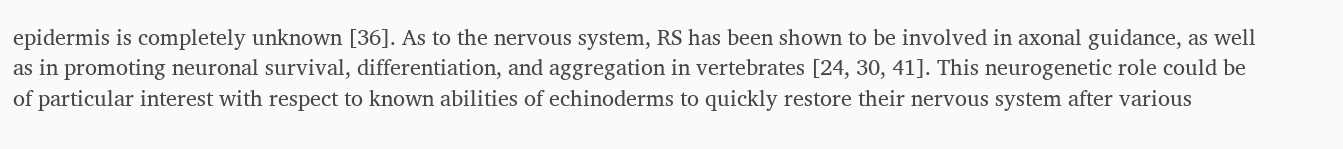epidermis is completely unknown [36]. As to the nervous system, RS has been shown to be involved in axonal guidance, as well as in promoting neuronal survival, differentiation, and aggregation in vertebrates [24, 30, 41]. This neurogenetic role could be of particular interest with respect to known abilities of echinoderms to quickly restore their nervous system after various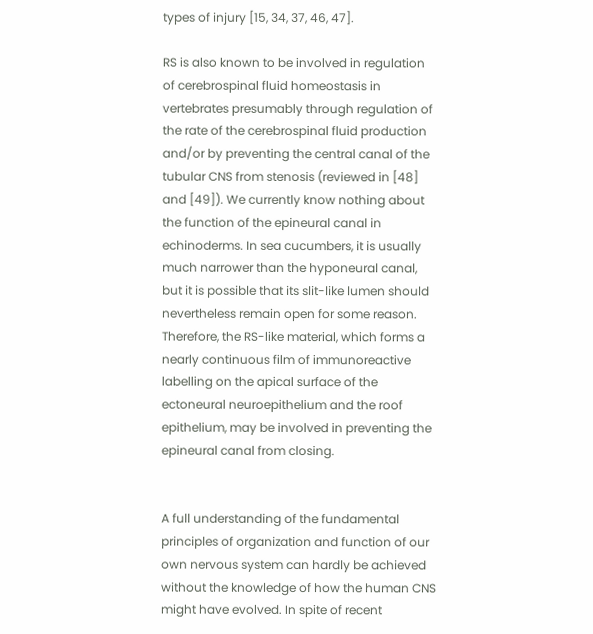types of injury [15, 34, 37, 46, 47].

RS is also known to be involved in regulation of cerebrospinal fluid homeostasis in vertebrates presumably through regulation of the rate of the cerebrospinal fluid production and/or by preventing the central canal of the tubular CNS from stenosis (reviewed in [48] and [49]). We currently know nothing about the function of the epineural canal in echinoderms. In sea cucumbers, it is usually much narrower than the hyponeural canal, but it is possible that its slit-like lumen should nevertheless remain open for some reason. Therefore, the RS-like material, which forms a nearly continuous film of immunoreactive labelling on the apical surface of the ectoneural neuroepithelium and the roof epithelium, may be involved in preventing the epineural canal from closing.


A full understanding of the fundamental principles of organization and function of our own nervous system can hardly be achieved without the knowledge of how the human CNS might have evolved. In spite of recent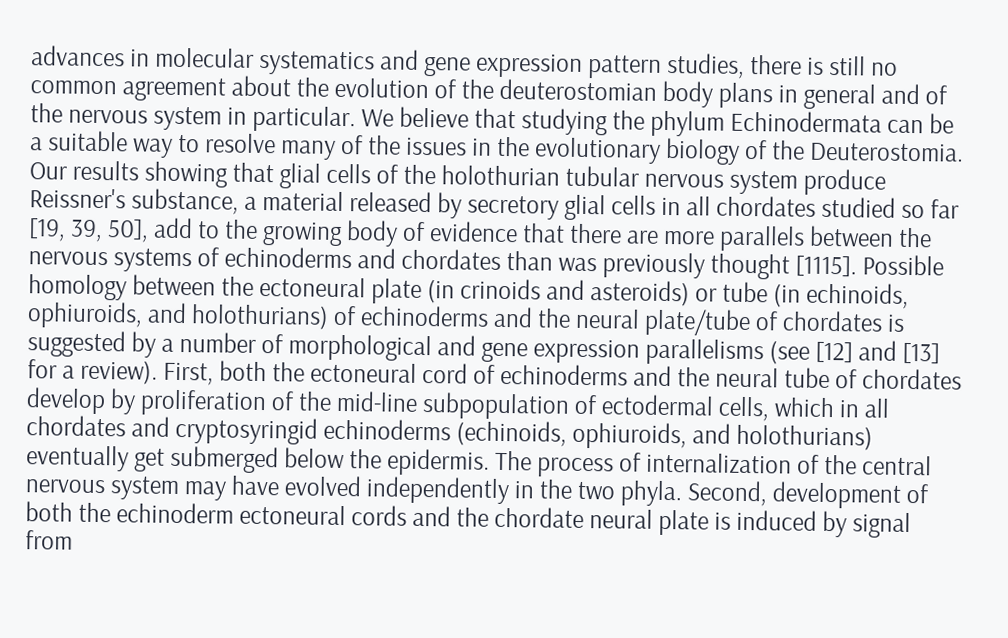advances in molecular systematics and gene expression pattern studies, there is still no common agreement about the evolution of the deuterostomian body plans in general and of the nervous system in particular. We believe that studying the phylum Echinodermata can be a suitable way to resolve many of the issues in the evolutionary biology of the Deuterostomia. Our results showing that glial cells of the holothurian tubular nervous system produce Reissner's substance, a material released by secretory glial cells in all chordates studied so far [19, 39, 50], add to the growing body of evidence that there are more parallels between the nervous systems of echinoderms and chordates than was previously thought [1115]. Possible homology between the ectoneural plate (in crinoids and asteroids) or tube (in echinoids, ophiuroids, and holothurians) of echinoderms and the neural plate/tube of chordates is suggested by a number of morphological and gene expression parallelisms (see [12] and [13] for a review). First, both the ectoneural cord of echinoderms and the neural tube of chordates develop by proliferation of the mid-line subpopulation of ectodermal cells, which in all chordates and cryptosyringid echinoderms (echinoids, ophiuroids, and holothurians) eventually get submerged below the epidermis. The process of internalization of the central nervous system may have evolved independently in the two phyla. Second, development of both the echinoderm ectoneural cords and the chordate neural plate is induced by signal from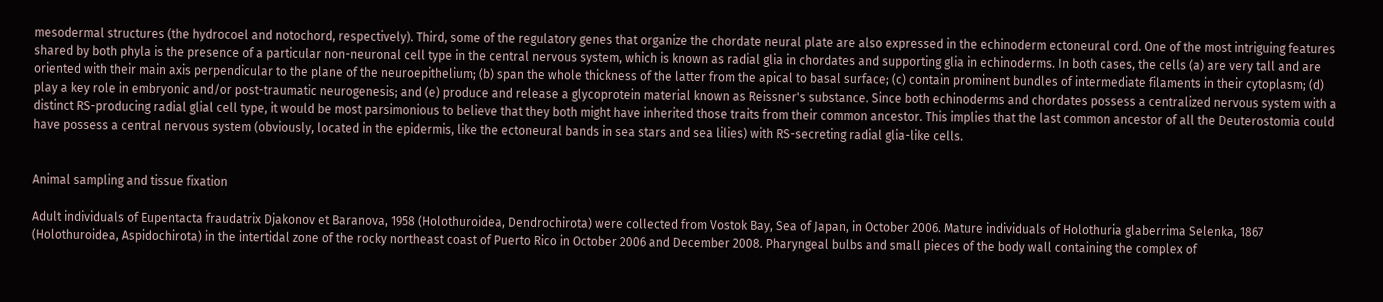mesodermal structures (the hydrocoel and notochord, respectively). Third, some of the regulatory genes that organize the chordate neural plate are also expressed in the echinoderm ectoneural cord. One of the most intriguing features shared by both phyla is the presence of a particular non-neuronal cell type in the central nervous system, which is known as radial glia in chordates and supporting glia in echinoderms. In both cases, the cells (a) are very tall and are oriented with their main axis perpendicular to the plane of the neuroepithelium; (b) span the whole thickness of the latter from the apical to basal surface; (c) contain prominent bundles of intermediate filaments in their cytoplasm; (d) play a key role in embryonic and/or post-traumatic neurogenesis; and (e) produce and release a glycoprotein material known as Reissner's substance. Since both echinoderms and chordates possess a centralized nervous system with a distinct RS-producing radial glial cell type, it would be most parsimonious to believe that they both might have inherited those traits from their common ancestor. This implies that the last common ancestor of all the Deuterostomia could have possess a central nervous system (obviously, located in the epidermis, like the ectoneural bands in sea stars and sea lilies) with RS-secreting radial glia-like cells.


Animal sampling and tissue fixation

Adult individuals of Eupentacta fraudatrix Djakonov et Baranova, 1958 (Holothuroidea, Dendrochirota) were collected from Vostok Bay, Sea of Japan, in October 2006. Mature individuals of Holothuria glaberrima Selenka, 1867 (Holothuroidea, Aspidochirota) in the intertidal zone of the rocky northeast coast of Puerto Rico in October 2006 and December 2008. Pharyngeal bulbs and small pieces of the body wall containing the complex of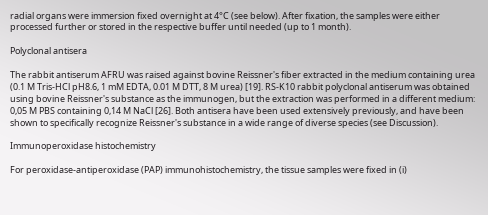radial organs were immersion fixed overnight at 4°C (see below). After fixation, the samples were either processed further or stored in the respective buffer until needed (up to 1 month).

Polyclonal antisera

The rabbit antiserum AFRU was raised against bovine Reissner's fiber extracted in the medium containing urea (0.1 M Tris-HCl pH8.6, 1 mM EDTA, 0.01 M DTT, 8 M urea) [19]. RS-K10 rabbit polyclonal antiserum was obtained using bovine Reissner's substance as the immunogen, but the extraction was performed in a different medium: 0,05 M PBS containing 0,14 M NaCl [26]. Both antisera have been used extensively previously, and have been shown to specifically recognize Reissner's substance in a wide range of diverse species (see Discussion).

Immunoperoxidase histochemistry

For peroxidase-antiperoxidase (PAP) immunohistochemistry, the tissue samples were fixed in (i)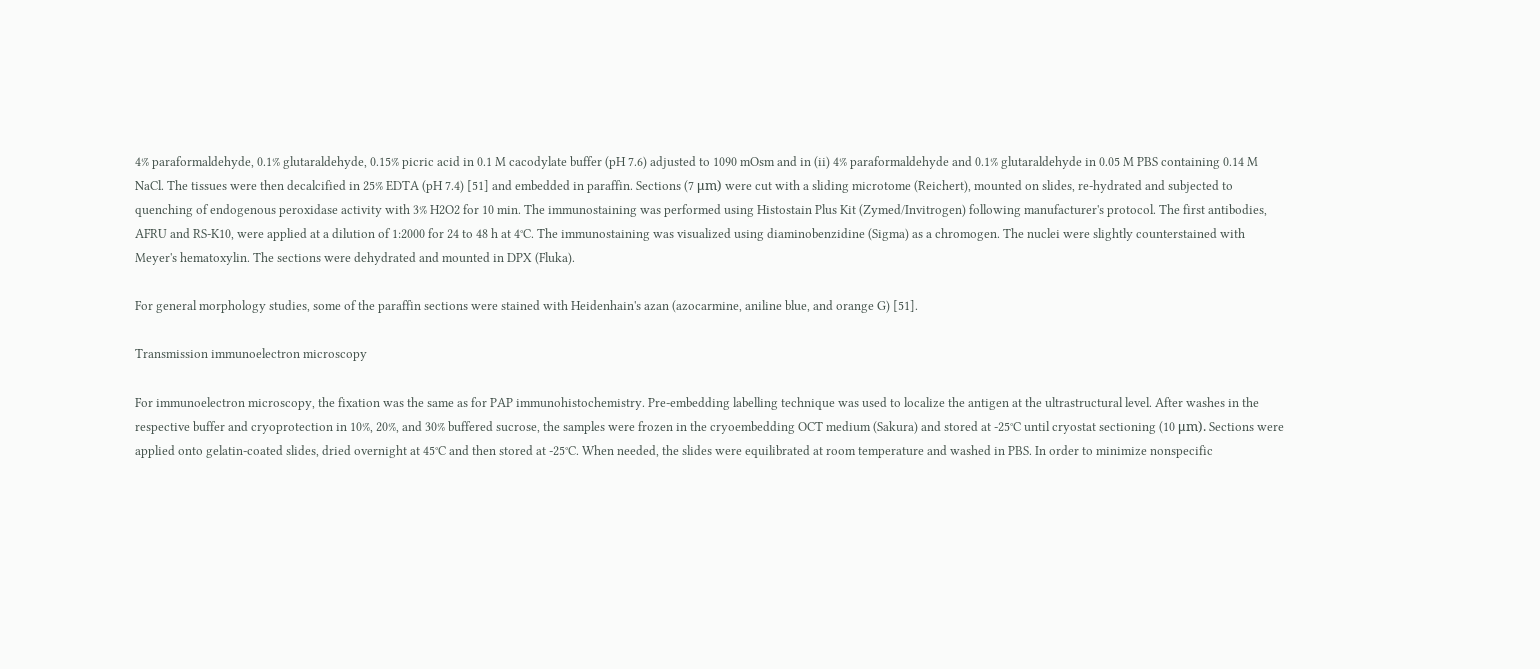4% paraformaldehyde, 0.1% glutaraldehyde, 0.15% picric acid in 0.1 M cacodylate buffer (pH 7.6) adjusted to 1090 mOsm and in (ii) 4% paraformaldehyde and 0.1% glutaraldehyde in 0.05 M PBS containing 0.14 M NaCl. The tissues were then decalcified in 25% EDTA (pH 7.4) [51] and embedded in paraffin. Sections (7 μm) were cut with a sliding microtome (Reichert), mounted on slides, re-hydrated and subjected to quenching of endogenous peroxidase activity with 3% H2O2 for 10 min. The immunostaining was performed using Histostain Plus Kit (Zymed/Invitrogen) following manufacturer's protocol. The first antibodies, AFRU and RS-K10, were applied at a dilution of 1:2000 for 24 to 48 h at 4°C. The immunostaining was visualized using diaminobenzidine (Sigma) as a chromogen. The nuclei were slightly counterstained with Meyer's hematoxylin. The sections were dehydrated and mounted in DPX (Fluka).

For general morphology studies, some of the paraffin sections were stained with Heidenhain's azan (azocarmine, aniline blue, and orange G) [51].

Transmission immunoelectron microscopy

For immunoelectron microscopy, the fixation was the same as for PAP immunohistochemistry. Pre-embedding labelling technique was used to localize the antigen at the ultrastructural level. After washes in the respective buffer and cryoprotection in 10%, 20%, and 30% buffered sucrose, the samples were frozen in the cryoembedding OCT medium (Sakura) and stored at -25°C until cryostat sectioning (10 μm). Sections were applied onto gelatin-coated slides, dried overnight at 45°C and then stored at -25°C. When needed, the slides were equilibrated at room temperature and washed in PBS. In order to minimize nonspecific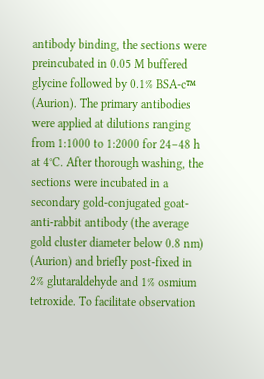antibody binding, the sections were preincubated in 0.05 M buffered glycine followed by 0.1% BSA-c™ (Aurion). The primary antibodies were applied at dilutions ranging from 1:1000 to 1:2000 for 24–48 h at 4°C. After thorough washing, the sections were incubated in a secondary gold-conjugated goat-anti-rabbit antibody (the average gold cluster diameter below 0.8 nm) (Aurion) and briefly post-fixed in 2% glutaraldehyde and 1% osmium tetroxide. To facilitate observation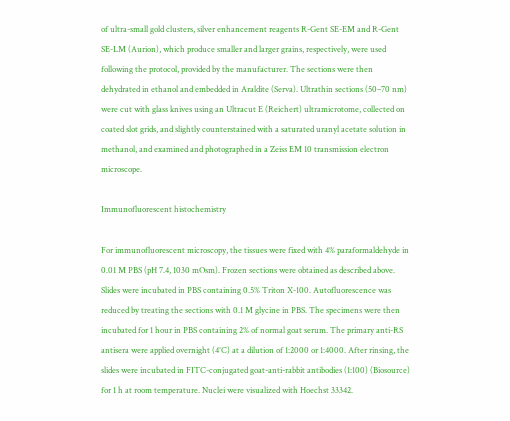of ultra-small gold clusters, silver enhancement reagents R-Gent SE-EM and R-Gent SE-LM (Aurion), which produce smaller and larger grains, respectively, were used following the protocol, provided by the manufacturer. The sections were then dehydrated in ethanol and embedded in Araldite (Serva). Ultrathin sections (50–70 nm) were cut with glass knives using an Ultracut E (Reichert) ultramicrotome, collected on coated slot grids, and slightly counterstained with a saturated uranyl acetate solution in methanol, and examined and photographed in a Zeiss EM 10 transmission electron microscope.

Immunofluorescent histochemistry

For immunofluorescent microscopy, the tissues were fixed with 4% paraformaldehyde in 0.01 M PBS (pH 7.4, 1030 mOsm). Frozen sections were obtained as described above. Slides were incubated in PBS containing 0.5% Triton X-100. Autofluorescence was reduced by treating the sections with 0.1 M glycine in PBS. The specimens were then incubated for 1 hour in PBS containing 2% of normal goat serum. The primary anti-RS antisera were applied overnight (4°C) at a dilution of 1:2000 or 1:4000. After rinsing, the slides were incubated in FITC-conjugated goat-anti-rabbit antibodies (1:100) (Biosource) for 1 h at room temperature. Nuclei were visualized with Hoechst 33342.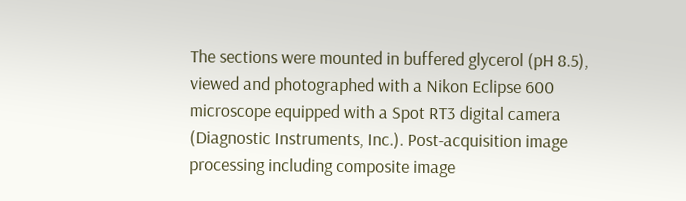The sections were mounted in buffered glycerol (pH 8.5), viewed and photographed with a Nikon Eclipse 600 microscope equipped with a Spot RT3 digital camera (Diagnostic Instruments, Inc.). Post-acquisition image processing including composite image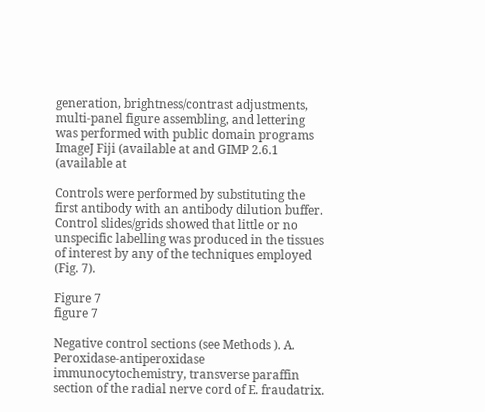generation, brightness/contrast adjustments, multi-panel figure assembling, and lettering was performed with public domain programs ImageJ Fiji (available at and GIMP 2.6.1 (available at

Controls were performed by substituting the first antibody with an antibody dilution buffer. Control slides/grids showed that little or no unspecific labelling was produced in the tissues of interest by any of the techniques employed (Fig. 7).

Figure 7
figure 7

Negative control sections (see Methods ). A. Peroxidase-antiperoxidase immunocytochemistry, transverse paraffin section of the radial nerve cord of E. fraudatrix.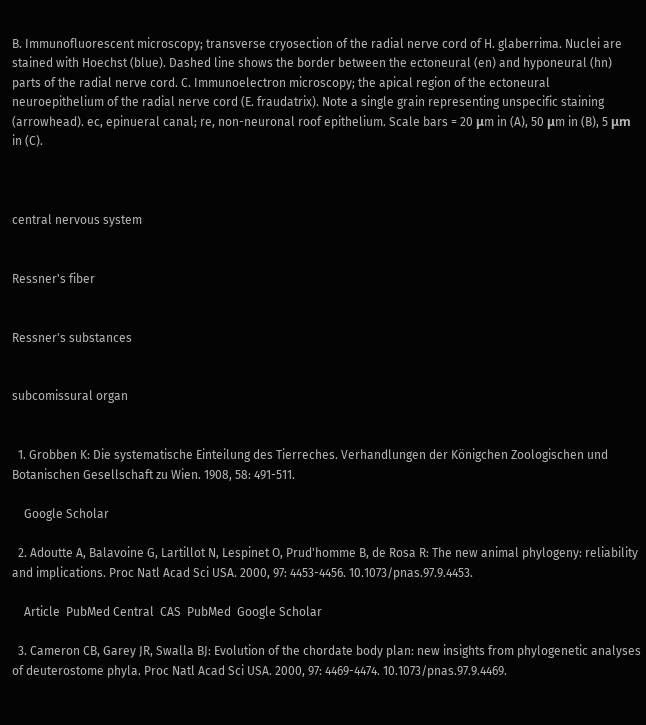B. Immunofluorescent microscopy; transverse cryosection of the radial nerve cord of H. glaberrima. Nuclei are stained with Hoechst (blue). Dashed line shows the border between the ectoneural (en) and hyponeural (hn) parts of the radial nerve cord. C. Immunoelectron microscopy; the apical region of the ectoneural neuroepithelium of the radial nerve cord (E. fraudatrix). Note a single grain representing unspecific staining (arrowhead). ec, epinueral canal; re, non-neuronal roof epithelium. Scale bars = 20 μm in (A), 50 μm in (B), 5 μm in (C).



central nervous system


Ressner's fiber


Ressner's substances


subcomissural organ


  1. Grobben K: Die systematische Einteilung des Tierreches. Verhandlungen der Königchen Zoologischen und Botanischen Gesellschaft zu Wien. 1908, 58: 491-511.

    Google Scholar

  2. Adoutte A, Balavoine G, Lartillot N, Lespinet O, Prud'homme B, de Rosa R: The new animal phylogeny: reliability and implications. Proc Natl Acad Sci USA. 2000, 97: 4453-4456. 10.1073/pnas.97.9.4453.

    Article  PubMed Central  CAS  PubMed  Google Scholar

  3. Cameron CB, Garey JR, Swalla BJ: Evolution of the chordate body plan: new insights from phylogenetic analyses of deuterostome phyla. Proc Natl Acad Sci USA. 2000, 97: 4469-4474. 10.1073/pnas.97.9.4469.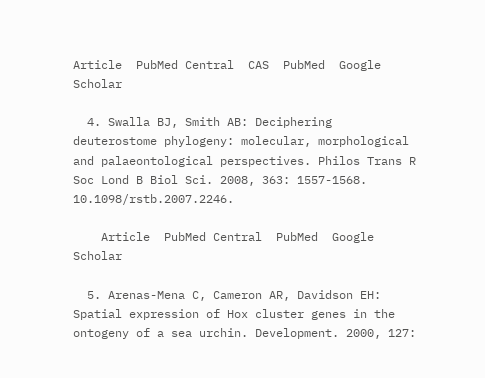Article  PubMed Central  CAS  PubMed  Google Scholar

  4. Swalla BJ, Smith AB: Deciphering deuterostome phylogeny: molecular, morphological and palaeontological perspectives. Philos Trans R Soc Lond B Biol Sci. 2008, 363: 1557-1568. 10.1098/rstb.2007.2246.

    Article  PubMed Central  PubMed  Google Scholar

  5. Arenas-Mena C, Cameron AR, Davidson EH: Spatial expression of Hox cluster genes in the ontogeny of a sea urchin. Development. 2000, 127: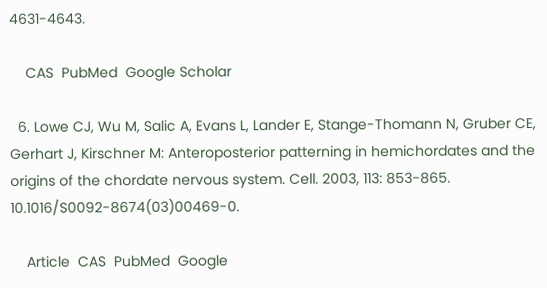4631-4643.

    CAS  PubMed  Google Scholar

  6. Lowe CJ, Wu M, Salic A, Evans L, Lander E, Stange-Thomann N, Gruber CE, Gerhart J, Kirschner M: Anteroposterior patterning in hemichordates and the origins of the chordate nervous system. Cell. 2003, 113: 853-865. 10.1016/S0092-8674(03)00469-0.

    Article  CAS  PubMed  Google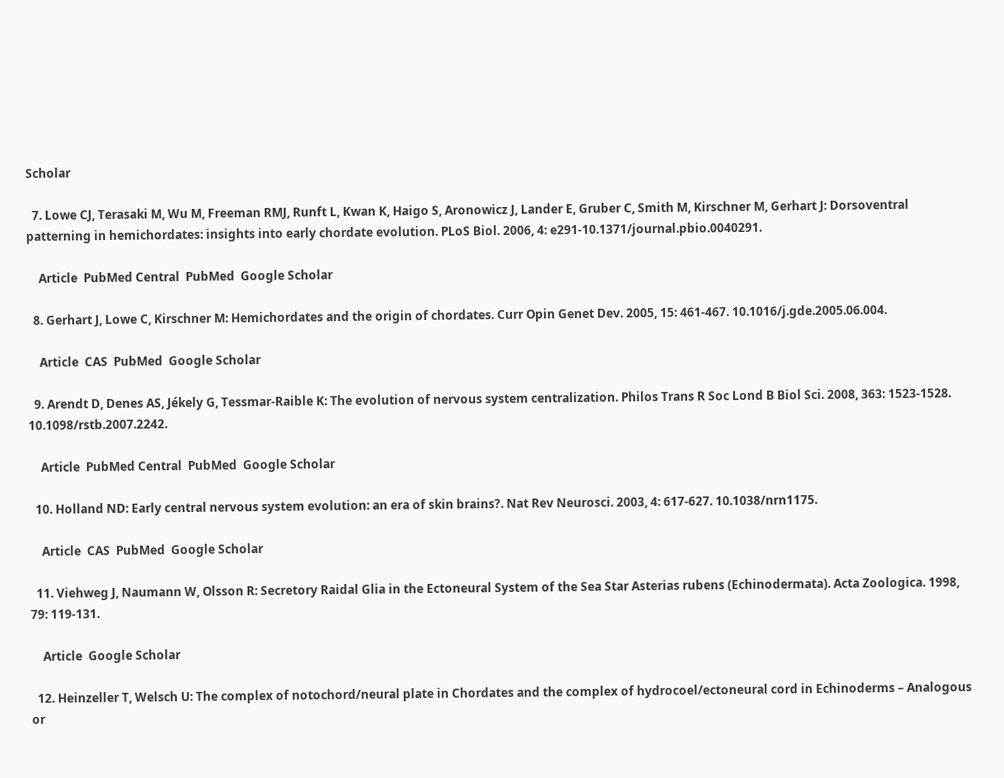Scholar

  7. Lowe CJ, Terasaki M, Wu M, Freeman RMJ, Runft L, Kwan K, Haigo S, Aronowicz J, Lander E, Gruber C, Smith M, Kirschner M, Gerhart J: Dorsoventral patterning in hemichordates: insights into early chordate evolution. PLoS Biol. 2006, 4: e291-10.1371/journal.pbio.0040291.

    Article  PubMed Central  PubMed  Google Scholar

  8. Gerhart J, Lowe C, Kirschner M: Hemichordates and the origin of chordates. Curr Opin Genet Dev. 2005, 15: 461-467. 10.1016/j.gde.2005.06.004.

    Article  CAS  PubMed  Google Scholar

  9. Arendt D, Denes AS, Jékely G, Tessmar-Raible K: The evolution of nervous system centralization. Philos Trans R Soc Lond B Biol Sci. 2008, 363: 1523-1528. 10.1098/rstb.2007.2242.

    Article  PubMed Central  PubMed  Google Scholar

  10. Holland ND: Early central nervous system evolution: an era of skin brains?. Nat Rev Neurosci. 2003, 4: 617-627. 10.1038/nrn1175.

    Article  CAS  PubMed  Google Scholar

  11. Viehweg J, Naumann W, Olsson R: Secretory Raidal Glia in the Ectoneural System of the Sea Star Asterias rubens (Echinodermata). Acta Zoologica. 1998, 79: 119-131.

    Article  Google Scholar

  12. Heinzeller T, Welsch U: The complex of notochord/neural plate in Chordates and the complex of hydrocoel/ectoneural cord in Echinoderms – Analogous or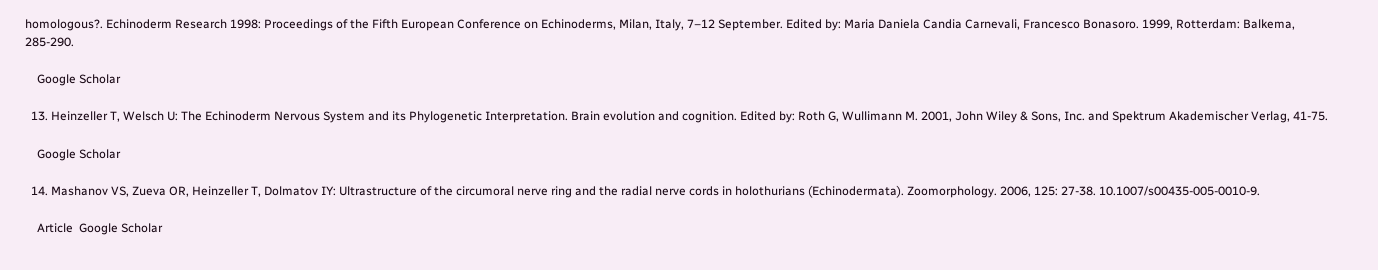homologous?. Echinoderm Research 1998: Proceedings of the Fifth European Conference on Echinoderms, Milan, Italy, 7–12 September. Edited by: Maria Daniela Candia Carnevali, Francesco Bonasoro. 1999, Rotterdam: Balkema, 285-290.

    Google Scholar

  13. Heinzeller T, Welsch U: The Echinoderm Nervous System and its Phylogenetic Interpretation. Brain evolution and cognition. Edited by: Roth G, Wullimann M. 2001, John Wiley & Sons, Inc. and Spektrum Akademischer Verlag, 41-75.

    Google Scholar

  14. Mashanov VS, Zueva OR, Heinzeller T, Dolmatov IY: Ultrastructure of the circumoral nerve ring and the radial nerve cords in holothurians (Echinodermata). Zoomorphology. 2006, 125: 27-38. 10.1007/s00435-005-0010-9.

    Article  Google Scholar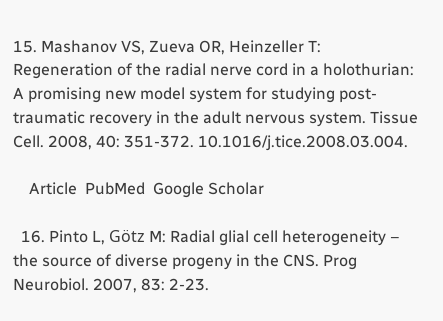15. Mashanov VS, Zueva OR, Heinzeller T: Regeneration of the radial nerve cord in a holothurian: A promising new model system for studying post-traumatic recovery in the adult nervous system. Tissue Cell. 2008, 40: 351-372. 10.1016/j.tice.2008.03.004.

    Article  PubMed  Google Scholar

  16. Pinto L, Götz M: Radial glial cell heterogeneity – the source of diverse progeny in the CNS. Prog Neurobiol. 2007, 83: 2-23.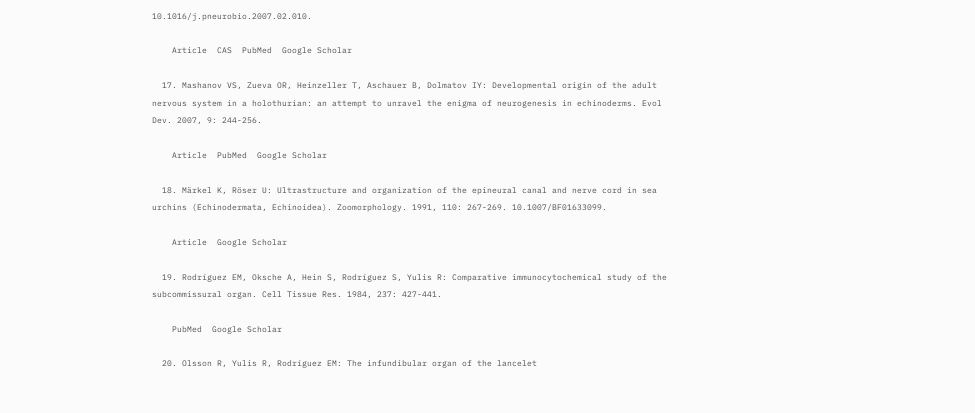10.1016/j.pneurobio.2007.02.010.

    Article  CAS  PubMed  Google Scholar

  17. Mashanov VS, Zueva OR, Heinzeller T, Aschauer B, Dolmatov IY: Developmental origin of the adult nervous system in a holothurian: an attempt to unravel the enigma of neurogenesis in echinoderms. Evol Dev. 2007, 9: 244-256.

    Article  PubMed  Google Scholar

  18. Märkel K, Röser U: Ultrastructure and organization of the epineural canal and nerve cord in sea urchins (Echinodermata, Echinoidea). Zoomorphology. 1991, 110: 267-269. 10.1007/BF01633099.

    Article  Google Scholar

  19. Rodríguez EM, Oksche A, Hein S, Rodríguez S, Yulis R: Comparative immunocytochemical study of the subcommissural organ. Cell Tissue Res. 1984, 237: 427-441.

    PubMed  Google Scholar

  20. Olsson R, Yulis R, Rodríguez EM: The infundibular organ of the lancelet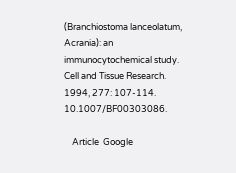(Branchiostoma lanceolatum, Acrania): an immunocytochemical study. Cell and Tissue Research. 1994, 277: 107-114. 10.1007/BF00303086.

    Article  Google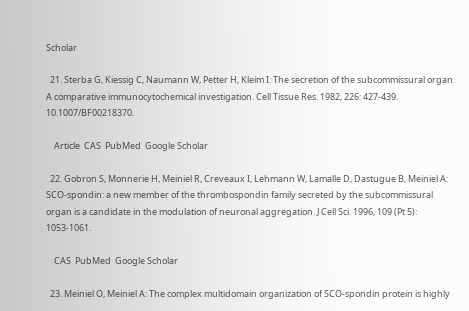Scholar

  21. Sterba G, Kiessig C, Naumann W, Petter H, Kleim I: The secretion of the subcommissural organ. A comparative immunocytochemical investigation. Cell Tissue Res. 1982, 226: 427-439. 10.1007/BF00218370.

    Article  CAS  PubMed  Google Scholar

  22. Gobron S, Monnerie H, Meiniel R, Creveaux I, Lehmann W, Lamalle D, Dastugue B, Meiniel A: SCO-spondin: a new member of the thrombospondin family secreted by the subcommissural organ is a candidate in the modulation of neuronal aggregation. J Cell Sci. 1996, 109 (Pt 5): 1053-1061.

    CAS  PubMed  Google Scholar

  23. Meiniel O, Meiniel A: The complex multidomain organization of SCO-spondin protein is highly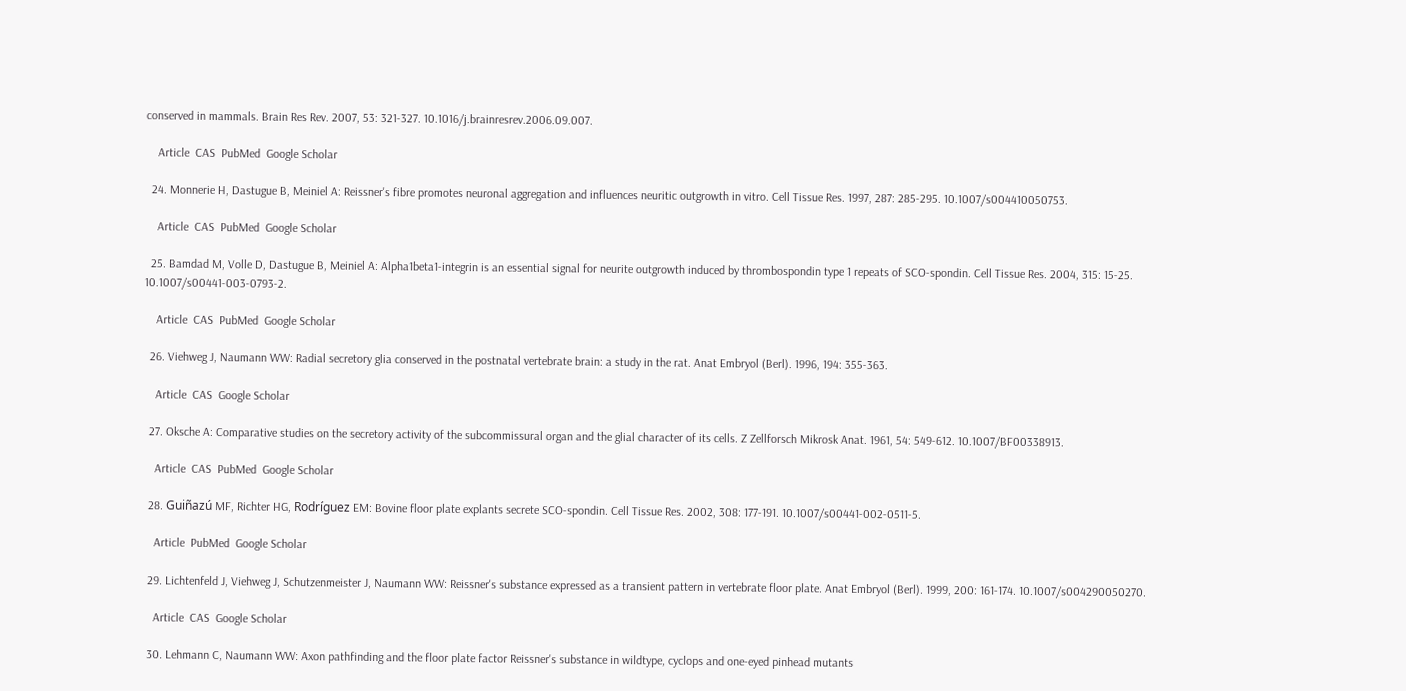conserved in mammals. Brain Res Rev. 2007, 53: 321-327. 10.1016/j.brainresrev.2006.09.007.

    Article  CAS  PubMed  Google Scholar

  24. Monnerie H, Dastugue B, Meiniel A: Reissner's fibre promotes neuronal aggregation and influences neuritic outgrowth in vitro. Cell Tissue Res. 1997, 287: 285-295. 10.1007/s004410050753.

    Article  CAS  PubMed  Google Scholar

  25. Bamdad M, Volle D, Dastugue B, Meiniel A: Alpha1beta1-integrin is an essential signal for neurite outgrowth induced by thrombospondin type 1 repeats of SCO-spondin. Cell Tissue Res. 2004, 315: 15-25. 10.1007/s00441-003-0793-2.

    Article  CAS  PubMed  Google Scholar

  26. Viehweg J, Naumann WW: Radial secretory glia conserved in the postnatal vertebrate brain: a study in the rat. Anat Embryol (Berl). 1996, 194: 355-363.

    Article  CAS  Google Scholar

  27. Oksche A: Comparative studies on the secretory activity of the subcommissural organ and the glial character of its cells. Z Zellforsch Mikrosk Anat. 1961, 54: 549-612. 10.1007/BF00338913.

    Article  CAS  PubMed  Google Scholar

  28. Guiñazú MF, Richter HG, Rodríguez EM: Bovine floor plate explants secrete SCO-spondin. Cell Tissue Res. 2002, 308: 177-191. 10.1007/s00441-002-0511-5.

    Article  PubMed  Google Scholar

  29. Lichtenfeld J, Viehweg J, Schutzenmeister J, Naumann WW: Reissner's substance expressed as a transient pattern in vertebrate floor plate. Anat Embryol (Berl). 1999, 200: 161-174. 10.1007/s004290050270.

    Article  CAS  Google Scholar

  30. Lehmann C, Naumann WW: Axon pathfinding and the floor plate factor Reissner's substance in wildtype, cyclops and one-eyed pinhead mutants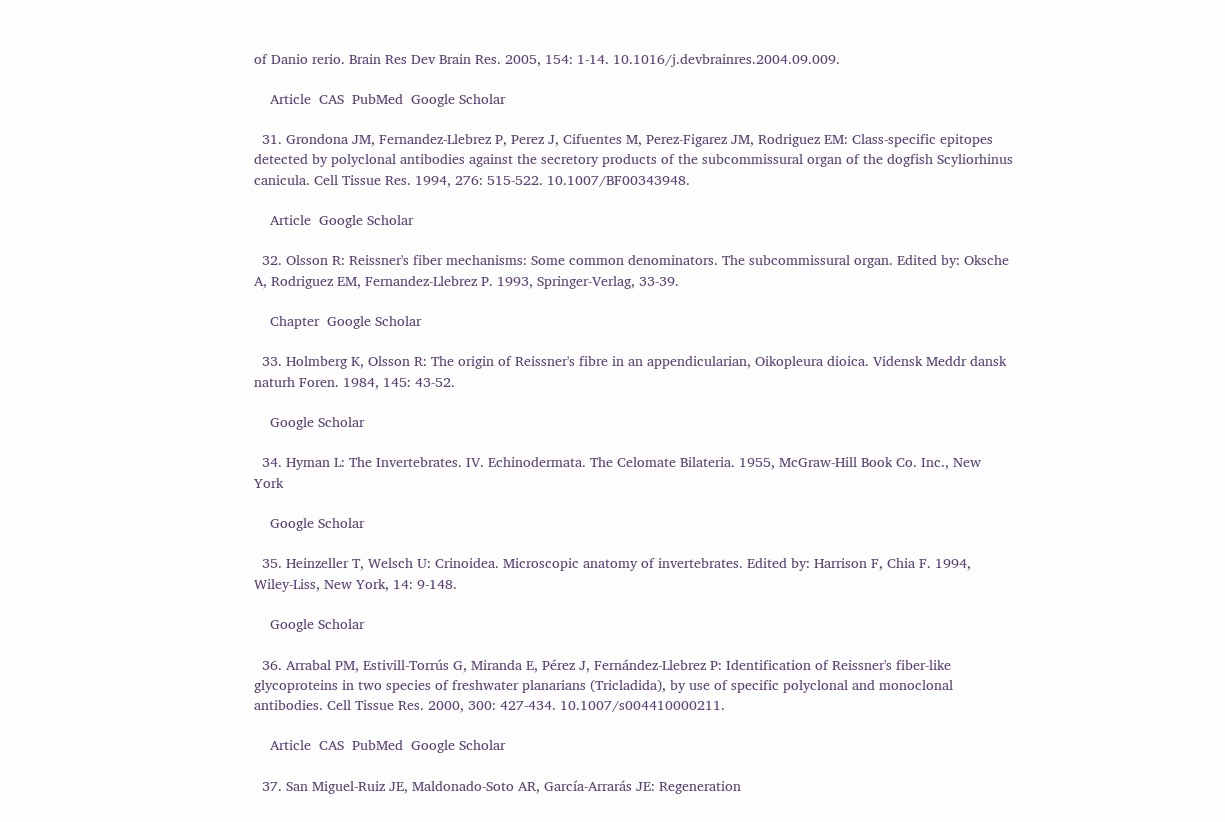of Danio rerio. Brain Res Dev Brain Res. 2005, 154: 1-14. 10.1016/j.devbrainres.2004.09.009.

    Article  CAS  PubMed  Google Scholar

  31. Grondona JM, Fernandez-Llebrez P, Perez J, Cifuentes M, Perez-Figarez JM, Rodriguez EM: Class-specific epitopes detected by polyclonal antibodies against the secretory products of the subcommissural organ of the dogfish Scyliorhinus canicula. Cell Tissue Res. 1994, 276: 515-522. 10.1007/BF00343948.

    Article  Google Scholar

  32. Olsson R: Reissner's fiber mechanisms: Some common denominators. The subcommissural organ. Edited by: Oksche A, Rodriguez EM, Fernandez-Llebrez P. 1993, Springer-Verlag, 33-39.

    Chapter  Google Scholar

  33. Holmberg K, Olsson R: The origin of Reissner's fibre in an appendicularian, Oikopleura dioica. Vidensk Meddr dansk naturh Foren. 1984, 145: 43-52.

    Google Scholar

  34. Hyman L: The Invertebrates. IV. Echinodermata. The Celomate Bilateria. 1955, McGraw-Hill Book Co. Inc., New York

    Google Scholar

  35. Heinzeller T, Welsch U: Crinoidea. Microscopic anatomy of invertebrates. Edited by: Harrison F, Chia F. 1994, Wiley-Liss, New York, 14: 9-148.

    Google Scholar

  36. Arrabal PM, Estivill-Torrús G, Miranda E, Pérez J, Fernández-Llebrez P: Identification of Reissner's fiber-like glycoproteins in two species of freshwater planarians (Tricladida), by use of specific polyclonal and monoclonal antibodies. Cell Tissue Res. 2000, 300: 427-434. 10.1007/s004410000211.

    Article  CAS  PubMed  Google Scholar

  37. San Miguel-Ruiz JE, Maldonado-Soto AR, García-Arrarás JE: Regeneration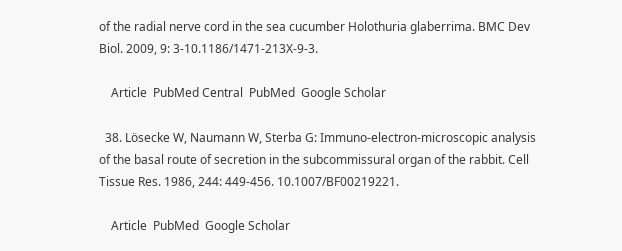of the radial nerve cord in the sea cucumber Holothuria glaberrima. BMC Dev Biol. 2009, 9: 3-10.1186/1471-213X-9-3.

    Article  PubMed Central  PubMed  Google Scholar

  38. Lösecke W, Naumann W, Sterba G: Immuno-electron-microscopic analysis of the basal route of secretion in the subcommissural organ of the rabbit. Cell Tissue Res. 1986, 244: 449-456. 10.1007/BF00219221.

    Article  PubMed  Google Scholar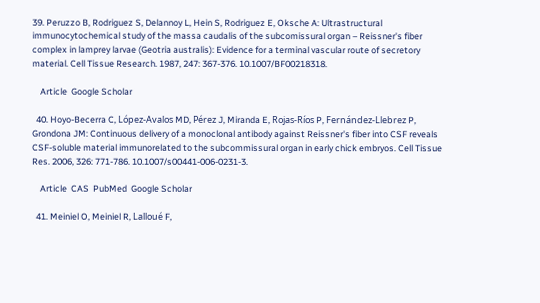39. Peruzzo B, Rodriguez S, Delannoy L, Hein S, Rodriguez E, Oksche A: Ultrastructural immunocytochemical study of the massa caudalis of the subcomissural organ – Reissner's fiber complex in lamprey larvae (Geotria australis): Evidence for a terminal vascular route of secretory material. Cell Tissue Research. 1987, 247: 367-376. 10.1007/BF00218318.

    Article  Google Scholar

  40. Hoyo-Becerra C, López-Avalos MD, Pérez J, Miranda E, Rojas-Ríos P, Fernández-Llebrez P, Grondona JM: Continuous delivery of a monoclonal antibody against Reissner's fiber into CSF reveals CSF-soluble material immunorelated to the subcommissural organ in early chick embryos. Cell Tissue Res. 2006, 326: 771-786. 10.1007/s00441-006-0231-3.

    Article  CAS  PubMed  Google Scholar

  41. Meiniel O, Meiniel R, Lalloué F,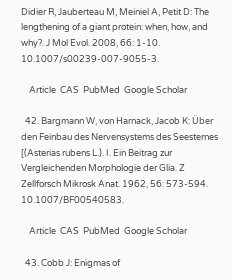Didier R, Jauberteau M, Meiniel A, Petit D: The lengthening of a giant protein: when, how, and why?. J Mol Evol. 2008, 66: 1-10. 10.1007/s00239-007-9055-3.

    Article  CAS  PubMed  Google Scholar

  42. Bargmann W, von Harnack, Jacob K: Über den Feinbau des Nervensystems des Seesternes [(Asterias rubens L.). I. Ein Beitrag zur Vergleichenden Morphologie der Glia. Z Zellforsch Mikrosk Anat. 1962, 56: 573-594. 10.1007/BF00540583.

    Article  CAS  PubMed  Google Scholar

  43. Cobb J: Enigmas of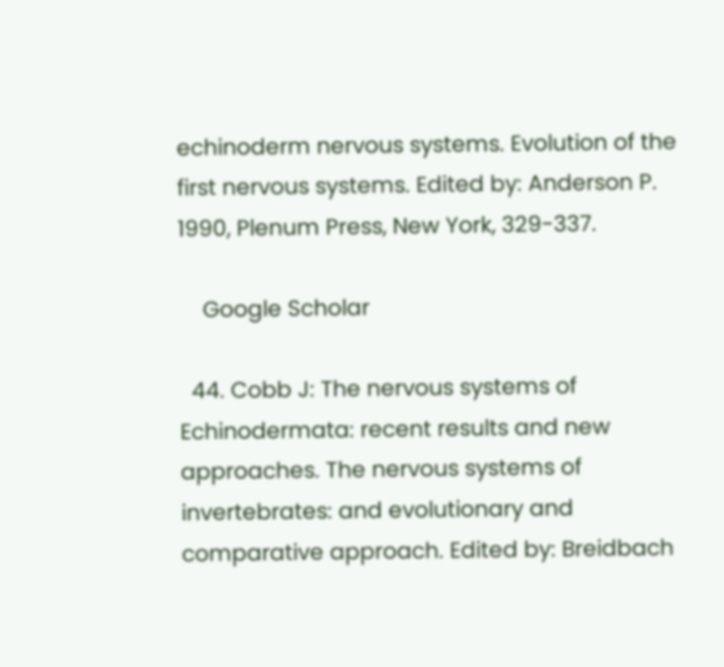echinoderm nervous systems. Evolution of the first nervous systems. Edited by: Anderson P. 1990, Plenum Press, New York, 329-337.

    Google Scholar

  44. Cobb J: The nervous systems of Echinodermata: recent results and new approaches. The nervous systems of invertebrates: and evolutionary and comparative approach. Edited by: Breidbach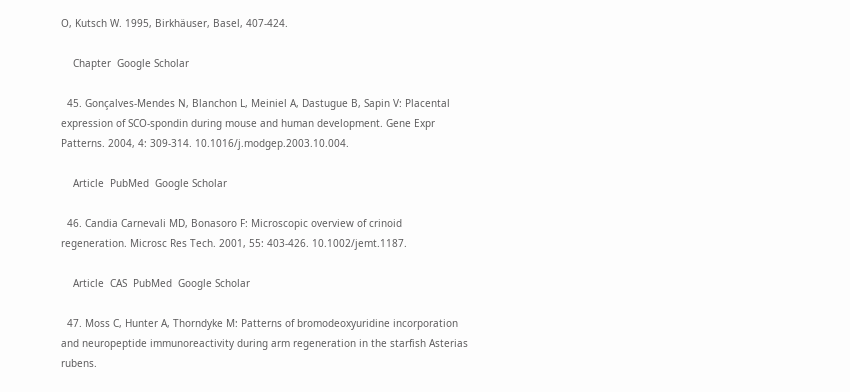O, Kutsch W. 1995, Birkhäuser, Basel, 407-424.

    Chapter  Google Scholar

  45. Gonçalves-Mendes N, Blanchon L, Meiniel A, Dastugue B, Sapin V: Placental expression of SCO-spondin during mouse and human development. Gene Expr Patterns. 2004, 4: 309-314. 10.1016/j.modgep.2003.10.004.

    Article  PubMed  Google Scholar

  46. Candia Carnevali MD, Bonasoro F: Microscopic overview of crinoid regeneration. Microsc Res Tech. 2001, 55: 403-426. 10.1002/jemt.1187.

    Article  CAS  PubMed  Google Scholar

  47. Moss C, Hunter A, Thorndyke M: Patterns of bromodeoxyuridine incorporation and neuropeptide immunoreactivity during arm regeneration in the starfish Asterias rubens.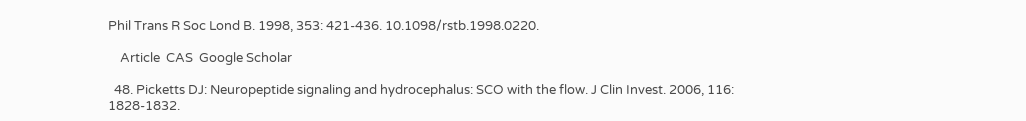Phil Trans R Soc Lond B. 1998, 353: 421-436. 10.1098/rstb.1998.0220.

    Article  CAS  Google Scholar

  48. Picketts DJ: Neuropeptide signaling and hydrocephalus: SCO with the flow. J Clin Invest. 2006, 116: 1828-1832.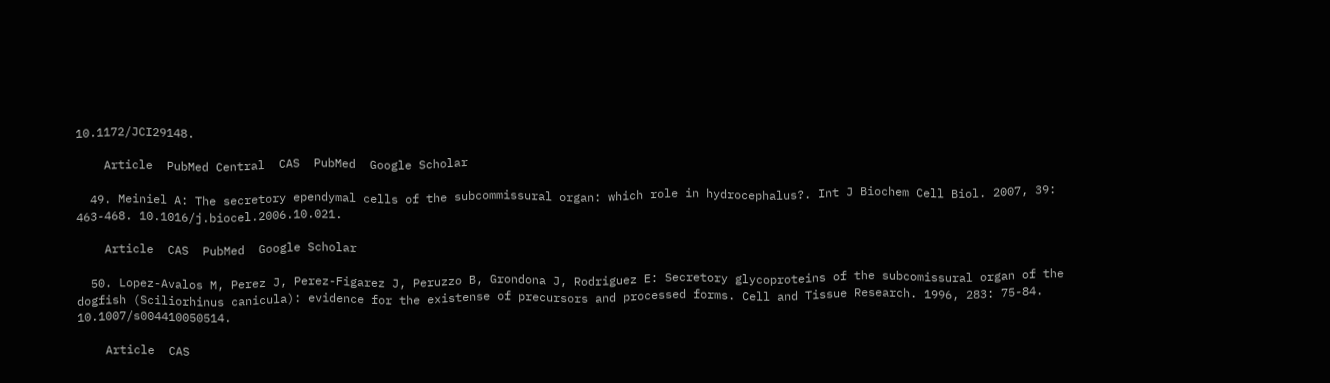10.1172/JCI29148.

    Article  PubMed Central  CAS  PubMed  Google Scholar

  49. Meiniel A: The secretory ependymal cells of the subcommissural organ: which role in hydrocephalus?. Int J Biochem Cell Biol. 2007, 39: 463-468. 10.1016/j.biocel.2006.10.021.

    Article  CAS  PubMed  Google Scholar

  50. Lopez-Avalos M, Perez J, Perez-Figarez J, Peruzzo B, Grondona J, Rodriguez E: Secretory glycoproteins of the subcomissural organ of the dogfish (Sciliorhinus canicula): evidence for the existense of precursors and processed forms. Cell and Tissue Research. 1996, 283: 75-84. 10.1007/s004410050514.

    Article  CAS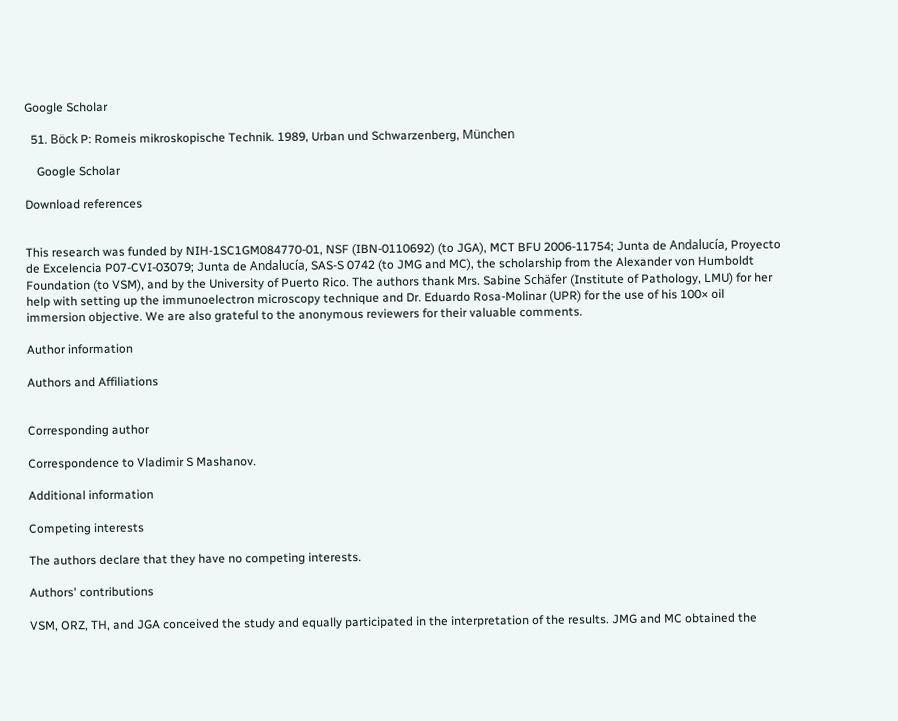Google Scholar

  51. Böck P: Romeis mikroskopische Technik. 1989, Urban und Schwarzenberg, München

    Google Scholar

Download references


This research was funded by NIH-1SC1GM084770-01, NSF (IBN-0110692) (to JGA), MCT BFU 2006-11754; Junta de Andalucía, Proyecto de Excelencia P07-CVI-03079; Junta de Andalucía, SAS-S 0742 (to JMG and MC), the scholarship from the Alexander von Humboldt Foundation (to VSM), and by the University of Puerto Rico. The authors thank Mrs. Sabine Schäfer (Institute of Pathology, LMU) for her help with setting up the immunoelectron microscopy technique and Dr. Eduardo Rosa-Molinar (UPR) for the use of his 100× oil immersion objective. We are also grateful to the anonymous reviewers for their valuable comments.

Author information

Authors and Affiliations


Corresponding author

Correspondence to Vladimir S Mashanov.

Additional information

Competing interests

The authors declare that they have no competing interests.

Authors' contributions

VSM, ORZ, TH, and JGA conceived the study and equally participated in the interpretation of the results. JMG and MC obtained the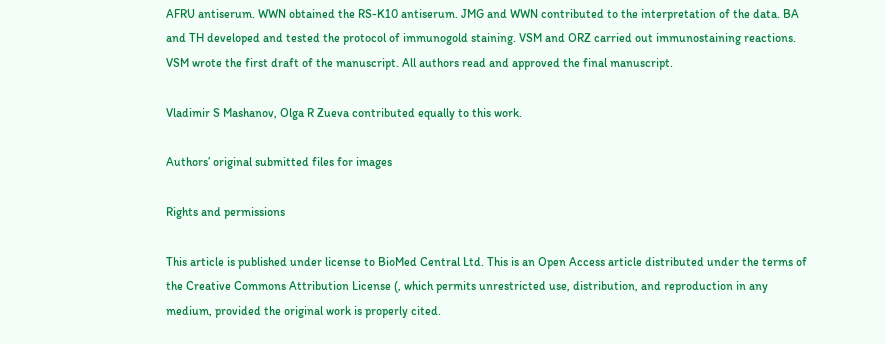AFRU antiserum. WWN obtained the RS-K10 antiserum. JMG and WWN contributed to the interpretation of the data. BA and TH developed and tested the protocol of immunogold staining. VSM and ORZ carried out immunostaining reactions. VSM wrote the first draft of the manuscript. All authors read and approved the final manuscript.

Vladimir S Mashanov, Olga R Zueva contributed equally to this work.

Authors’ original submitted files for images

Rights and permissions

This article is published under license to BioMed Central Ltd. This is an Open Access article distributed under the terms of the Creative Commons Attribution License (, which permits unrestricted use, distribution, and reproduction in any medium, provided the original work is properly cited.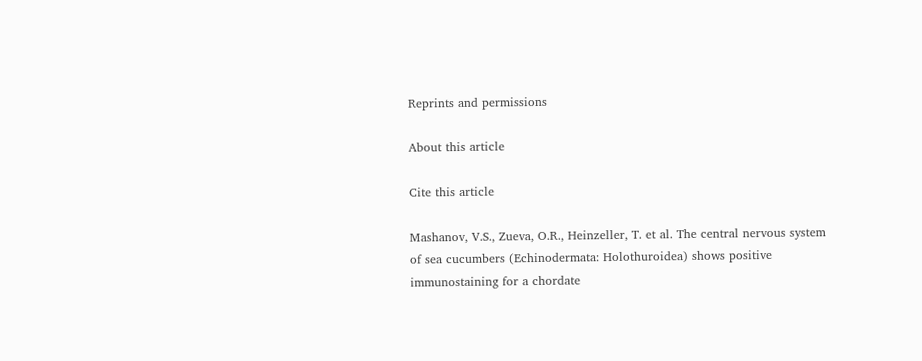Reprints and permissions

About this article

Cite this article

Mashanov, V.S., Zueva, O.R., Heinzeller, T. et al. The central nervous system of sea cucumbers (Echinodermata: Holothuroidea) shows positive immunostaining for a chordate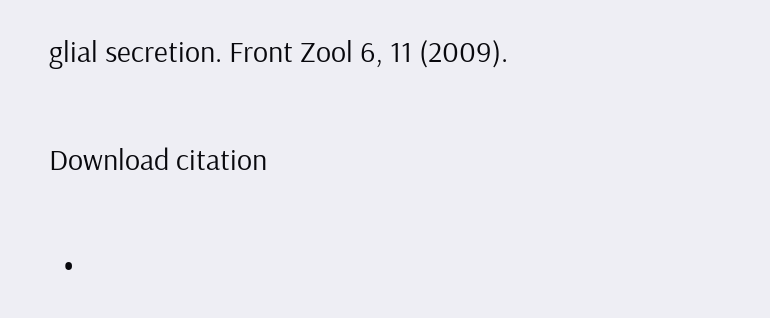glial secretion. Front Zool 6, 11 (2009).

Download citation

  •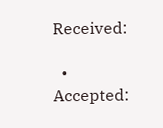Received:

  • Accepted: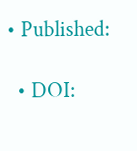• Published:

  • DOI: